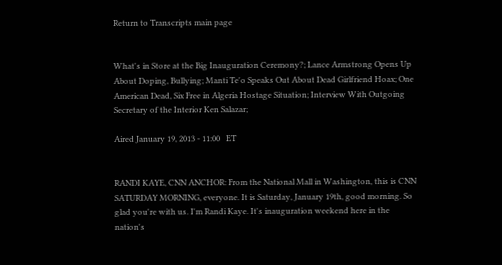Return to Transcripts main page


What's in Store at the Big Inauguration Ceremony?; Lance Armstrong Opens Up About Doping, Bullying; Manti Te'o Speaks Out About Dead Girlfriend Hoax; One American Dead, Six Free in Algeria Hostage Situation; Interview With Outgoing Secretary of the Interior Ken Salazar;

Aired January 19, 2013 - 11:00   ET


RANDI KAYE, CNN ANCHOR: From the National Mall in Washington, this is CNN SATURDAY MORNING, everyone. It is Saturday, January 19th, good morning. So glad you're with us. I'm Randi Kaye. It's inauguration weekend here in the nation's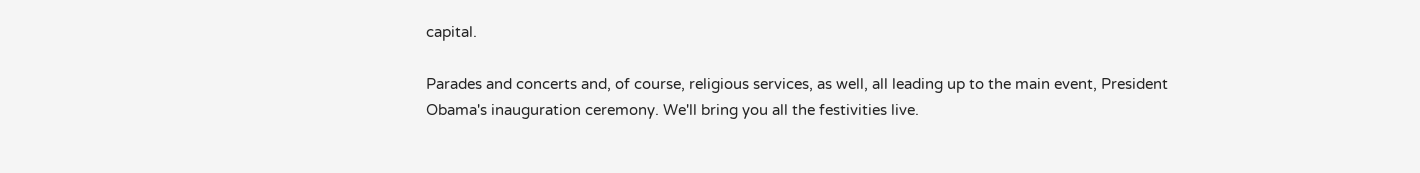capital.

Parades and concerts and, of course, religious services, as well, all leading up to the main event, President Obama's inauguration ceremony. We'll bring you all the festivities live.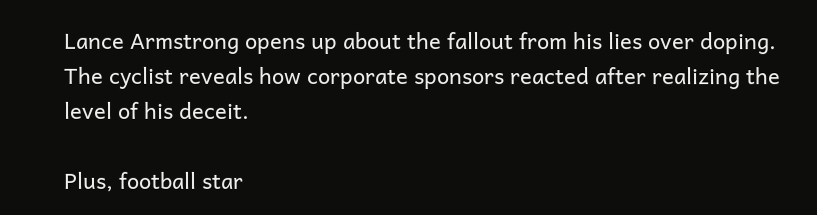Lance Armstrong opens up about the fallout from his lies over doping. The cyclist reveals how corporate sponsors reacted after realizing the level of his deceit.

Plus, football star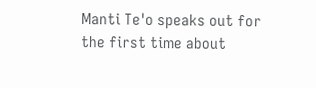Manti Te'o speaks out for the first time about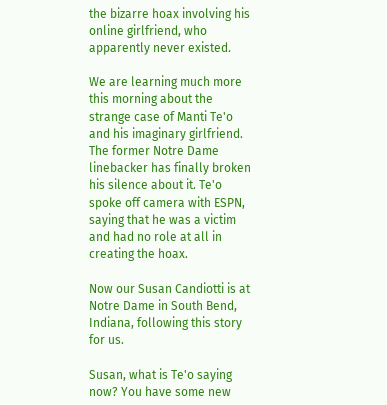the bizarre hoax involving his online girlfriend, who apparently never existed.

We are learning much more this morning about the strange case of Manti Te'o and his imaginary girlfriend. The former Notre Dame linebacker has finally broken his silence about it. Te'o spoke off camera with ESPN, saying that he was a victim and had no role at all in creating the hoax.

Now our Susan Candiotti is at Notre Dame in South Bend, Indiana, following this story for us.

Susan, what is Te'o saying now? You have some new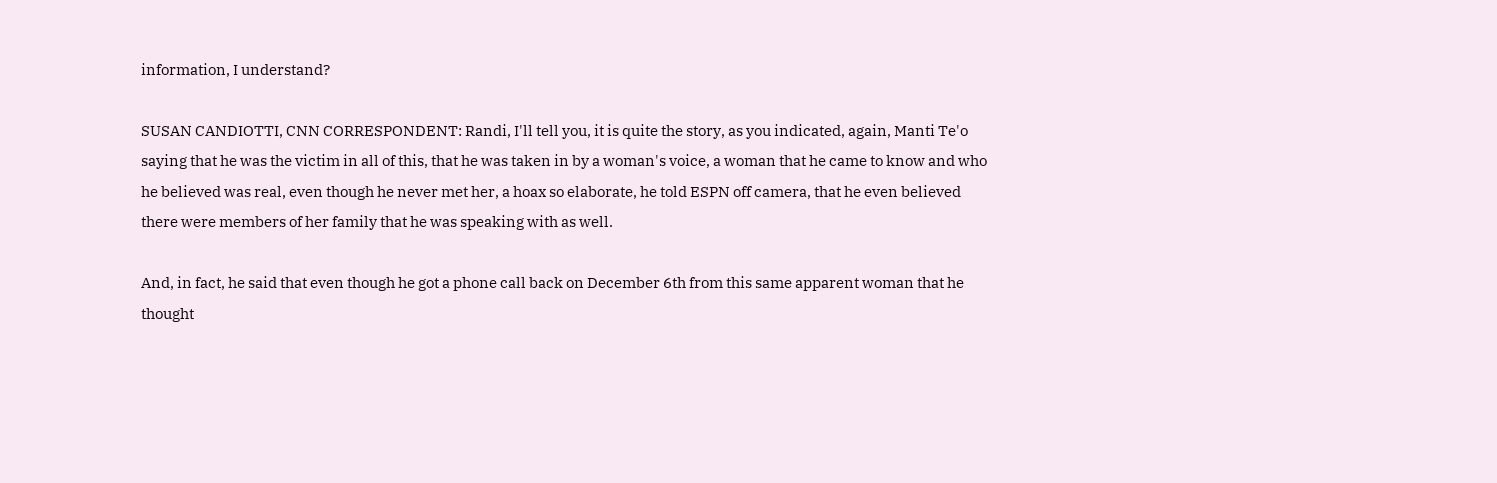information, I understand?

SUSAN CANDIOTTI, CNN CORRESPONDENT: Randi, I'll tell you, it is quite the story, as you indicated, again, Manti Te'o saying that he was the victim in all of this, that he was taken in by a woman's voice, a woman that he came to know and who he believed was real, even though he never met her, a hoax so elaborate, he told ESPN off camera, that he even believed there were members of her family that he was speaking with as well.

And, in fact, he said that even though he got a phone call back on December 6th from this same apparent woman that he thought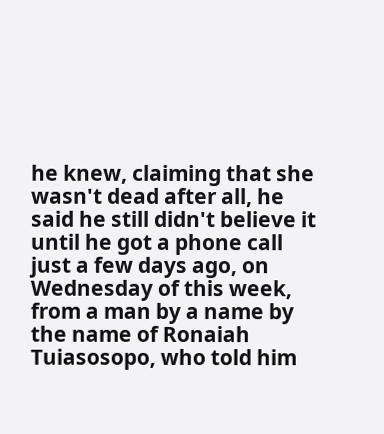he knew, claiming that she wasn't dead after all, he said he still didn't believe it until he got a phone call just a few days ago, on Wednesday of this week, from a man by a name by the name of Ronaiah Tuiasosopo, who told him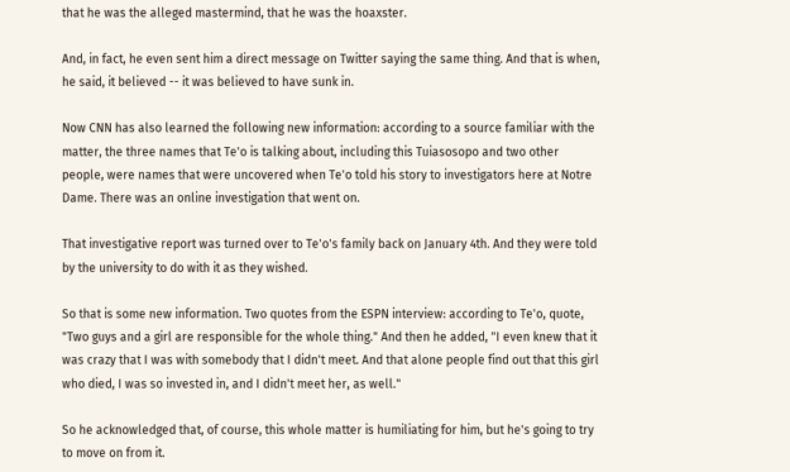that he was the alleged mastermind, that he was the hoaxster.

And, in fact, he even sent him a direct message on Twitter saying the same thing. And that is when, he said, it believed -- it was believed to have sunk in.

Now CNN has also learned the following new information: according to a source familiar with the matter, the three names that Te'o is talking about, including this Tuiasosopo and two other people, were names that were uncovered when Te'o told his story to investigators here at Notre Dame. There was an online investigation that went on.

That investigative report was turned over to Te'o's family back on January 4th. And they were told by the university to do with it as they wished.

So that is some new information. Two quotes from the ESPN interview: according to Te'o, quote, "Two guys and a girl are responsible for the whole thing." And then he added, "I even knew that it was crazy that I was with somebody that I didn't meet. And that alone people find out that this girl who died, I was so invested in, and I didn't meet her, as well."

So he acknowledged that, of course, this whole matter is humiliating for him, but he's going to try to move on from it.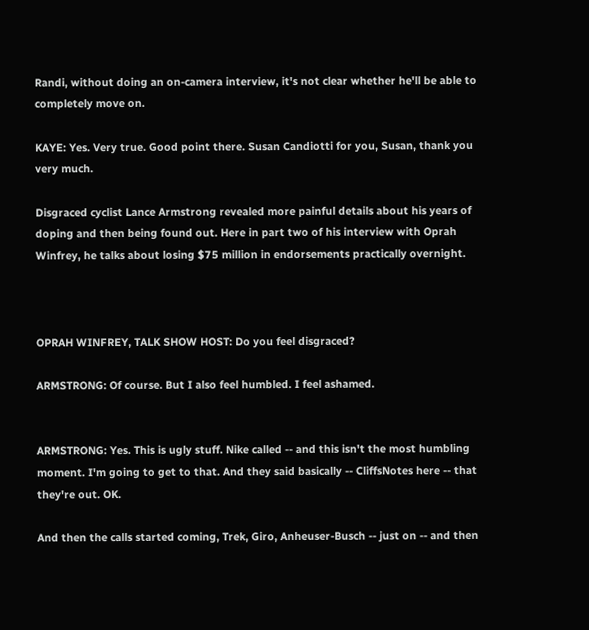Randi, without doing an on-camera interview, it's not clear whether he'll be able to completely move on.

KAYE: Yes. Very true. Good point there. Susan Candiotti for you, Susan, thank you very much.

Disgraced cyclist Lance Armstrong revealed more painful details about his years of doping and then being found out. Here in part two of his interview with Oprah Winfrey, he talks about losing $75 million in endorsements practically overnight.



OPRAH WINFREY, TALK SHOW HOST: Do you feel disgraced?

ARMSTRONG: Of course. But I also feel humbled. I feel ashamed.


ARMSTRONG: Yes. This is ugly stuff. Nike called -- and this isn't the most humbling moment. I'm going to get to that. And they said basically -- CliffsNotes here -- that they're out. OK.

And then the calls started coming, Trek, Giro, Anheuser-Busch -- just on -- and then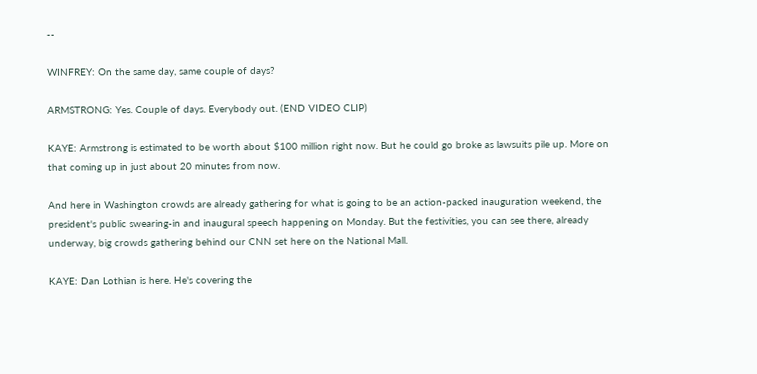--

WINFREY: On the same day, same couple of days?

ARMSTRONG: Yes. Couple of days. Everybody out. (END VIDEO CLIP)

KAYE: Armstrong is estimated to be worth about $100 million right now. But he could go broke as lawsuits pile up. More on that coming up in just about 20 minutes from now.

And here in Washington crowds are already gathering for what is going to be an action-packed inauguration weekend, the president's public swearing-in and inaugural speech happening on Monday. But the festivities, you can see there, already underway, big crowds gathering behind our CNN set here on the National Mall.

KAYE: Dan Lothian is here. He's covering the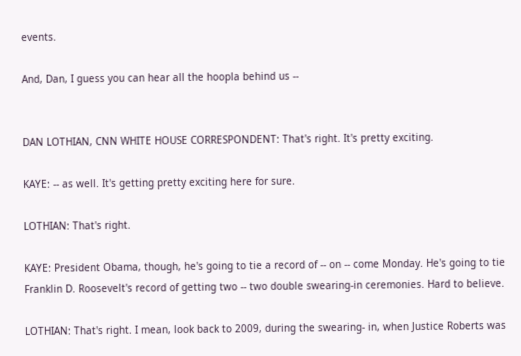events.

And, Dan, I guess you can hear all the hoopla behind us --


DAN LOTHIAN, CNN WHITE HOUSE CORRESPONDENT: That's right. It's pretty exciting.

KAYE: -- as well. It's getting pretty exciting here for sure.

LOTHIAN: That's right.

KAYE: President Obama, though, he's going to tie a record of -- on -- come Monday. He's going to tie Franklin D. Roosevelt's record of getting two -- two double swearing-in ceremonies. Hard to believe.

LOTHIAN: That's right. I mean, look back to 2009, during the swearing- in, when Justice Roberts was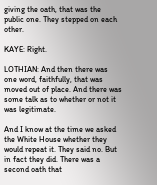giving the oath, that was the public one. They stepped on each other.

KAYE: Right.

LOTHIAN: And then there was one word, faithfully, that was moved out of place. And there was some talk as to whether or not it was legitimate.

And I know at the time we asked the White House whether they would repeat it. They said no. But in fact they did. There was a second oath that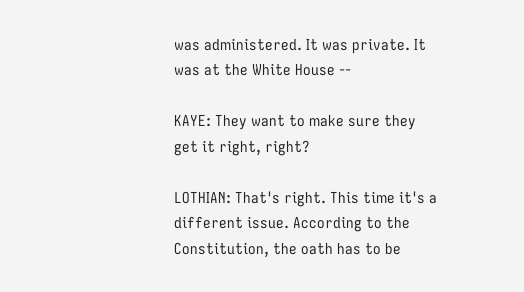was administered. It was private. It was at the White House --

KAYE: They want to make sure they get it right, right?

LOTHIAN: That's right. This time it's a different issue. According to the Constitution, the oath has to be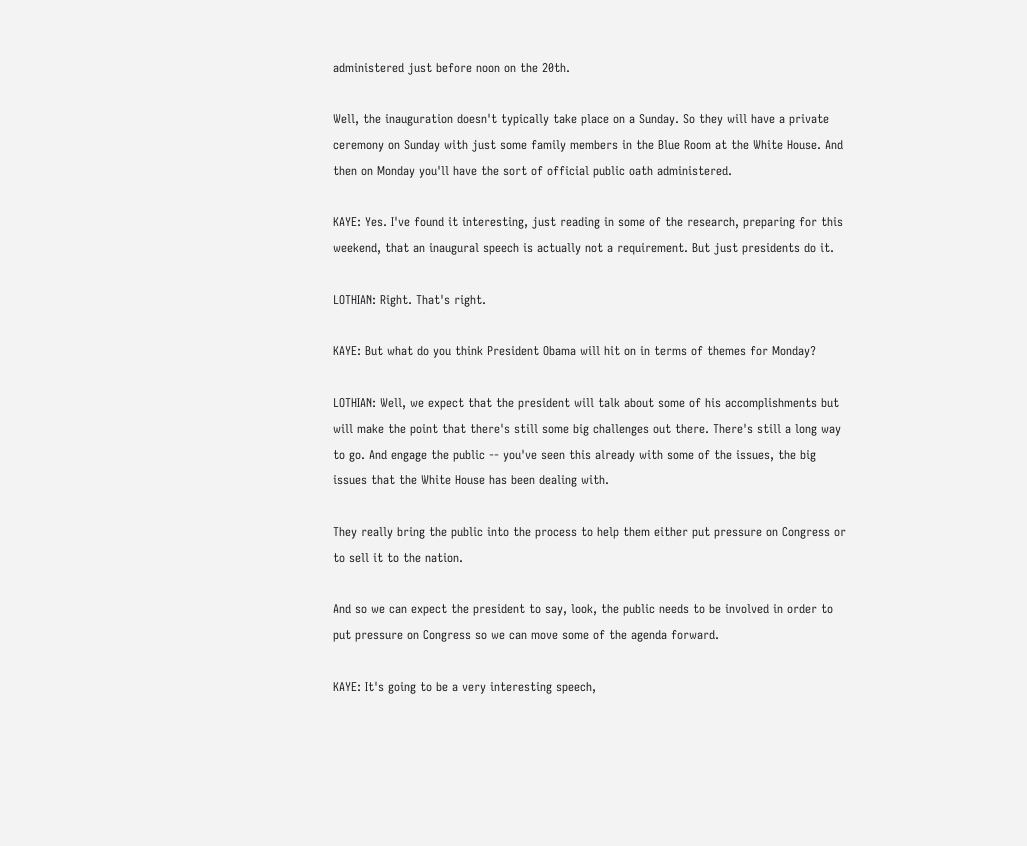administered just before noon on the 20th.

Well, the inauguration doesn't typically take place on a Sunday. So they will have a private ceremony on Sunday with just some family members in the Blue Room at the White House. And then on Monday you'll have the sort of official public oath administered.

KAYE: Yes. I've found it interesting, just reading in some of the research, preparing for this weekend, that an inaugural speech is actually not a requirement. But just presidents do it.

LOTHIAN: Right. That's right.

KAYE: But what do you think President Obama will hit on in terms of themes for Monday?

LOTHIAN: Well, we expect that the president will talk about some of his accomplishments but will make the point that there's still some big challenges out there. There's still a long way to go. And engage the public -- you've seen this already with some of the issues, the big issues that the White House has been dealing with.

They really bring the public into the process to help them either put pressure on Congress or to sell it to the nation.

And so we can expect the president to say, look, the public needs to be involved in order to put pressure on Congress so we can move some of the agenda forward.

KAYE: It's going to be a very interesting speech,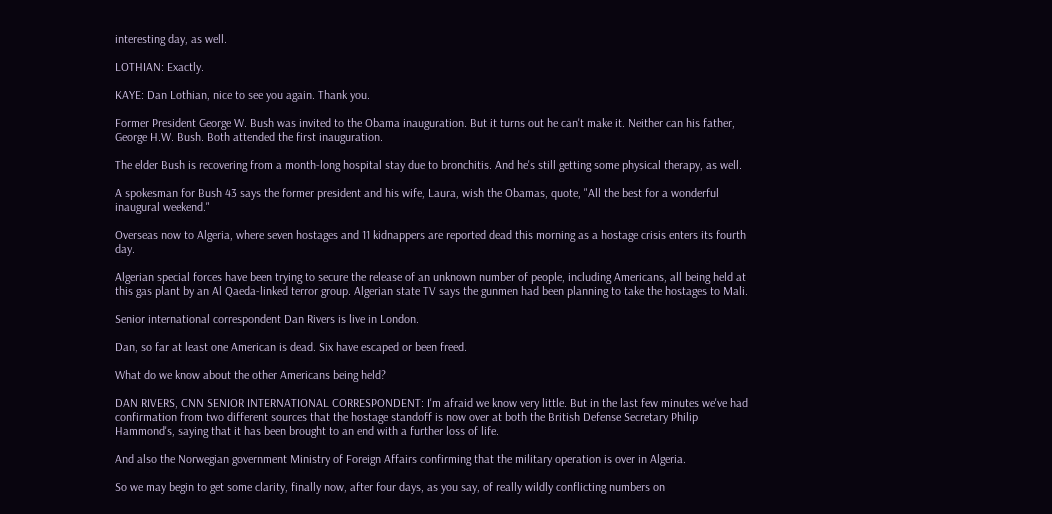interesting day, as well.

LOTHIAN: Exactly.

KAYE: Dan Lothian, nice to see you again. Thank you.

Former President George W. Bush was invited to the Obama inauguration. But it turns out he can't make it. Neither can his father, George H.W. Bush. Both attended the first inauguration.

The elder Bush is recovering from a month-long hospital stay due to bronchitis. And he's still getting some physical therapy, as well.

A spokesman for Bush 43 says the former president and his wife, Laura, wish the Obamas, quote, "All the best for a wonderful inaugural weekend."

Overseas now to Algeria, where seven hostages and 11 kidnappers are reported dead this morning as a hostage crisis enters its fourth day.

Algerian special forces have been trying to secure the release of an unknown number of people, including Americans, all being held at this gas plant by an Al Qaeda-linked terror group. Algerian state TV says the gunmen had been planning to take the hostages to Mali.

Senior international correspondent Dan Rivers is live in London.

Dan, so far at least one American is dead. Six have escaped or been freed.

What do we know about the other Americans being held?

DAN RIVERS, CNN SENIOR INTERNATIONAL CORRESPONDENT: I'm afraid we know very little. But in the last few minutes we've had confirmation from two different sources that the hostage standoff is now over at both the British Defense Secretary Philip Hammond's, saying that it has been brought to an end with a further loss of life.

And also the Norwegian government Ministry of Foreign Affairs confirming that the military operation is over in Algeria.

So we may begin to get some clarity, finally now, after four days, as you say, of really wildly conflicting numbers on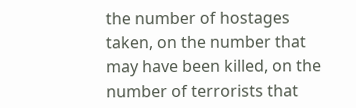the number of hostages taken, on the number that may have been killed, on the number of terrorists that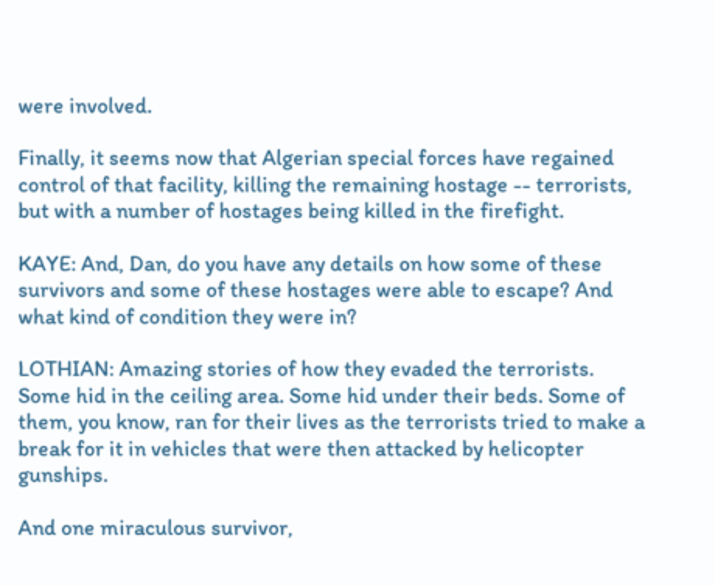were involved.

Finally, it seems now that Algerian special forces have regained control of that facility, killing the remaining hostage -- terrorists, but with a number of hostages being killed in the firefight.

KAYE: And, Dan, do you have any details on how some of these survivors and some of these hostages were able to escape? And what kind of condition they were in?

LOTHIAN: Amazing stories of how they evaded the terrorists. Some hid in the ceiling area. Some hid under their beds. Some of them, you know, ran for their lives as the terrorists tried to make a break for it in vehicles that were then attacked by helicopter gunships.

And one miraculous survivor,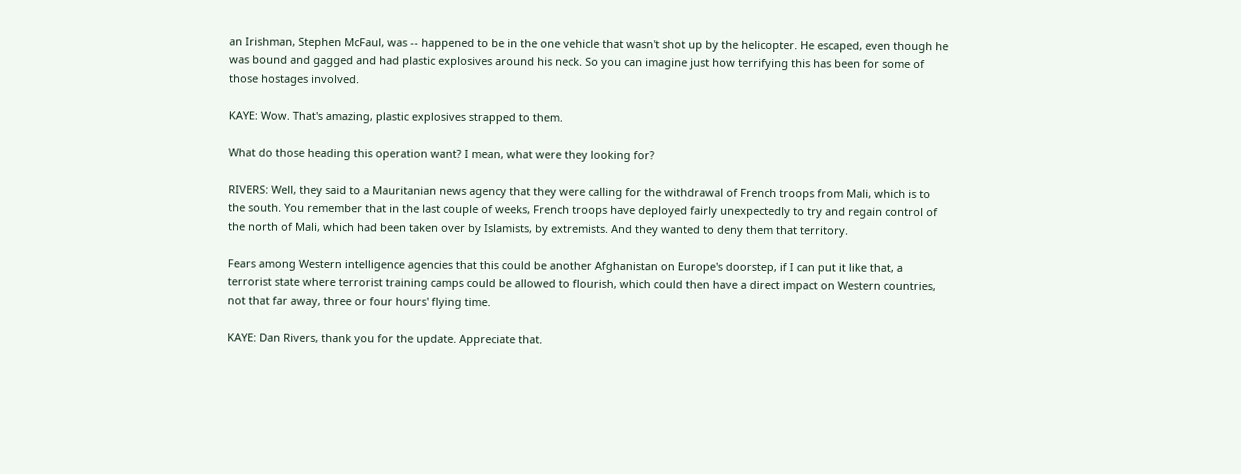an Irishman, Stephen McFaul, was -- happened to be in the one vehicle that wasn't shot up by the helicopter. He escaped, even though he was bound and gagged and had plastic explosives around his neck. So you can imagine just how terrifying this has been for some of those hostages involved.

KAYE: Wow. That's amazing, plastic explosives strapped to them.

What do those heading this operation want? I mean, what were they looking for?

RIVERS: Well, they said to a Mauritanian news agency that they were calling for the withdrawal of French troops from Mali, which is to the south. You remember that in the last couple of weeks, French troops have deployed fairly unexpectedly to try and regain control of the north of Mali, which had been taken over by Islamists, by extremists. And they wanted to deny them that territory.

Fears among Western intelligence agencies that this could be another Afghanistan on Europe's doorstep, if I can put it like that, a terrorist state where terrorist training camps could be allowed to flourish, which could then have a direct impact on Western countries, not that far away, three or four hours' flying time.

KAYE: Dan Rivers, thank you for the update. Appreciate that.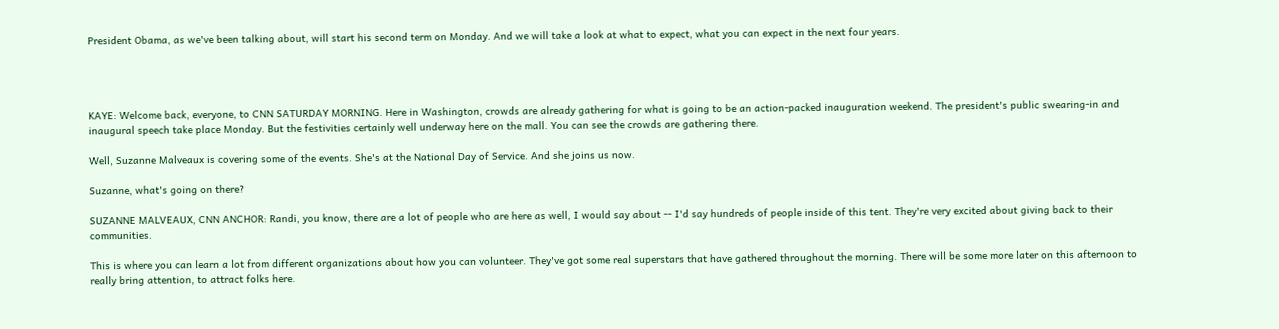President Obama, as we've been talking about, will start his second term on Monday. And we will take a look at what to expect, what you can expect in the next four years.




KAYE: Welcome back, everyone, to CNN SATURDAY MORNING. Here in Washington, crowds are already gathering for what is going to be an action-packed inauguration weekend. The president's public swearing-in and inaugural speech take place Monday. But the festivities certainly well underway here on the mall. You can see the crowds are gathering there.

Well, Suzanne Malveaux is covering some of the events. She's at the National Day of Service. And she joins us now.

Suzanne, what's going on there?

SUZANNE MALVEAUX, CNN ANCHOR: Randi, you know, there are a lot of people who are here as well, I would say about -- I'd say hundreds of people inside of this tent. They're very excited about giving back to their communities.

This is where you can learn a lot from different organizations about how you can volunteer. They've got some real superstars that have gathered throughout the morning. There will be some more later on this afternoon to really bring attention, to attract folks here.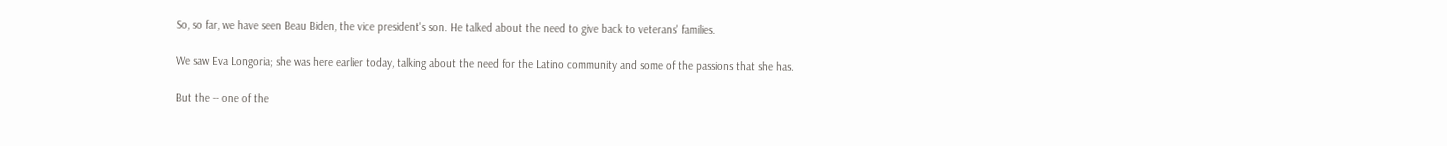So, so far, we have seen Beau Biden, the vice president's son. He talked about the need to give back to veterans' families.

We saw Eva Longoria; she was here earlier today, talking about the need for the Latino community and some of the passions that she has.

But the -- one of the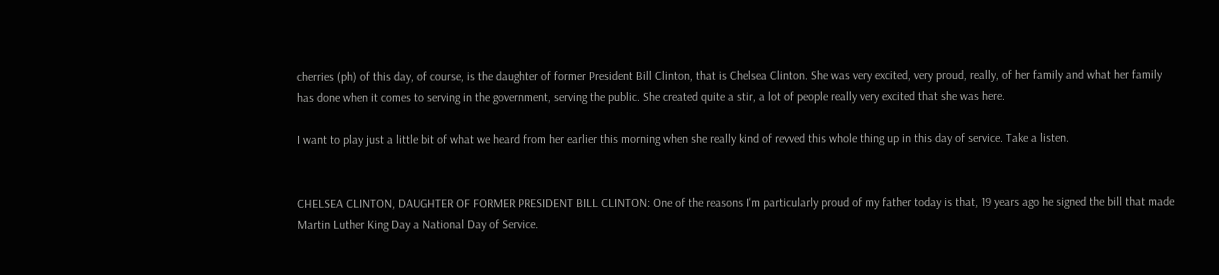cherries (ph) of this day, of course, is the daughter of former President Bill Clinton, that is Chelsea Clinton. She was very excited, very proud, really, of her family and what her family has done when it comes to serving in the government, serving the public. She created quite a stir, a lot of people really very excited that she was here.

I want to play just a little bit of what we heard from her earlier this morning when she really kind of revved this whole thing up in this day of service. Take a listen.


CHELSEA CLINTON, DAUGHTER OF FORMER PRESIDENT BILL CLINTON: One of the reasons I'm particularly proud of my father today is that, 19 years ago he signed the bill that made Martin Luther King Day a National Day of Service.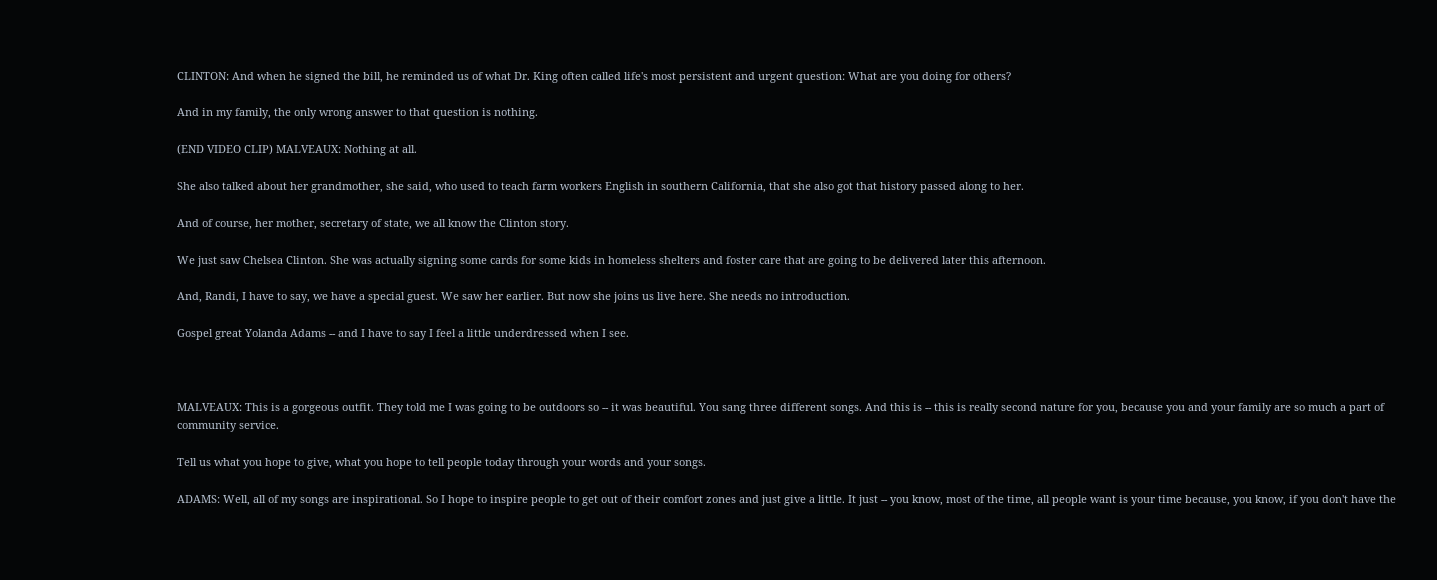CLINTON: And when he signed the bill, he reminded us of what Dr. King often called life's most persistent and urgent question: What are you doing for others?

And in my family, the only wrong answer to that question is nothing.

(END VIDEO CLIP) MALVEAUX: Nothing at all.

She also talked about her grandmother, she said, who used to teach farm workers English in southern California, that she also got that history passed along to her.

And of course, her mother, secretary of state, we all know the Clinton story.

We just saw Chelsea Clinton. She was actually signing some cards for some kids in homeless shelters and foster care that are going to be delivered later this afternoon.

And, Randi, I have to say, we have a special guest. We saw her earlier. But now she joins us live here. She needs no introduction.

Gospel great Yolanda Adams -- and I have to say I feel a little underdressed when I see.



MALVEAUX: This is a gorgeous outfit. They told me I was going to be outdoors so -- it was beautiful. You sang three different songs. And this is -- this is really second nature for you, because you and your family are so much a part of community service.

Tell us what you hope to give, what you hope to tell people today through your words and your songs.

ADAMS: Well, all of my songs are inspirational. So I hope to inspire people to get out of their comfort zones and just give a little. It just -- you know, most of the time, all people want is your time because, you know, if you don't have the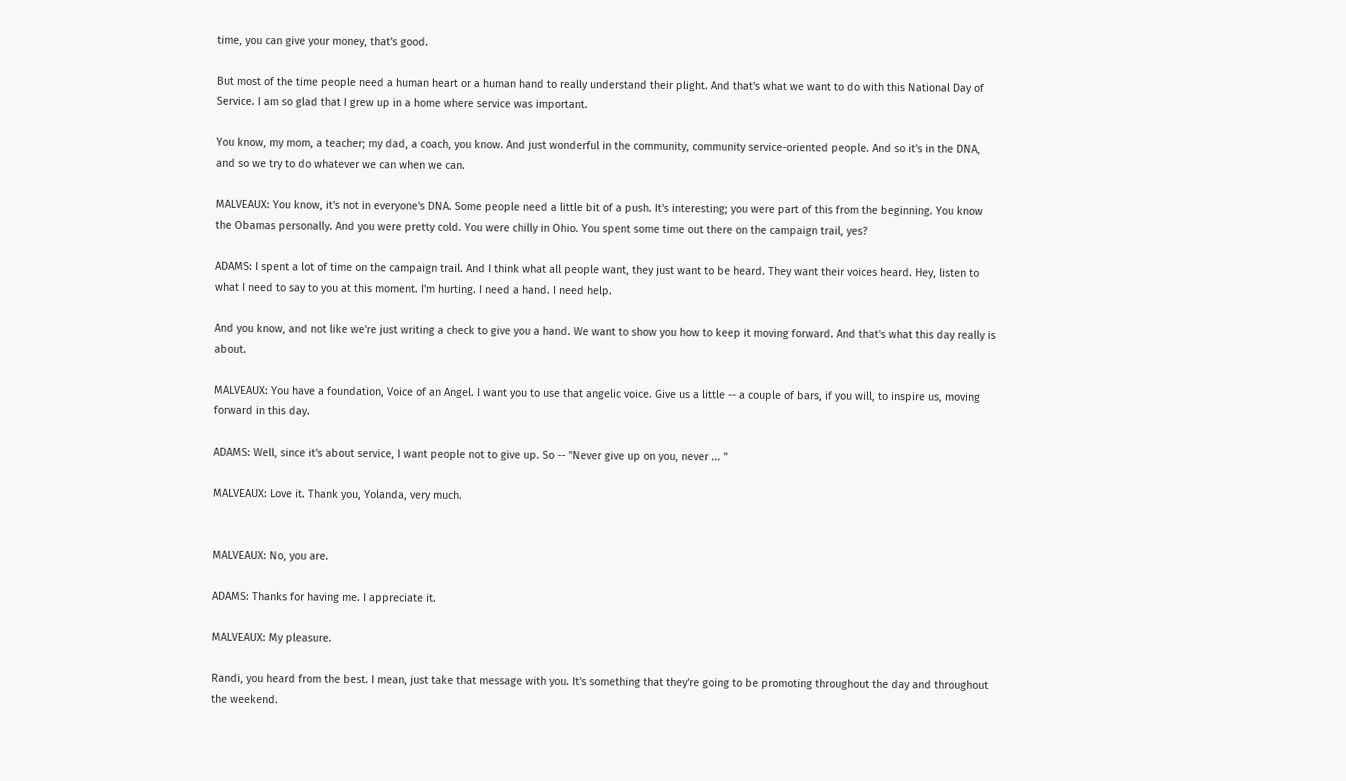time, you can give your money, that's good.

But most of the time people need a human heart or a human hand to really understand their plight. And that's what we want to do with this National Day of Service. I am so glad that I grew up in a home where service was important.

You know, my mom, a teacher; my dad, a coach, you know. And just wonderful in the community, community service-oriented people. And so it's in the DNA, and so we try to do whatever we can when we can.

MALVEAUX: You know, it's not in everyone's DNA. Some people need a little bit of a push. It's interesting; you were part of this from the beginning. You know the Obamas personally. And you were pretty cold. You were chilly in Ohio. You spent some time out there on the campaign trail, yes?

ADAMS: I spent a lot of time on the campaign trail. And I think what all people want, they just want to be heard. They want their voices heard. Hey, listen to what I need to say to you at this moment. I'm hurting. I need a hand. I need help.

And you know, and not like we're just writing a check to give you a hand. We want to show you how to keep it moving forward. And that's what this day really is about.

MALVEAUX: You have a foundation, Voice of an Angel. I want you to use that angelic voice. Give us a little -- a couple of bars, if you will, to inspire us, moving forward in this day.

ADAMS: Well, since it's about service, I want people not to give up. So -- "Never give up on you, never ... "

MALVEAUX: Love it. Thank you, Yolanda, very much.


MALVEAUX: No, you are.

ADAMS: Thanks for having me. I appreciate it.

MALVEAUX: My pleasure.

Randi, you heard from the best. I mean, just take that message with you. It's something that they're going to be promoting throughout the day and throughout the weekend.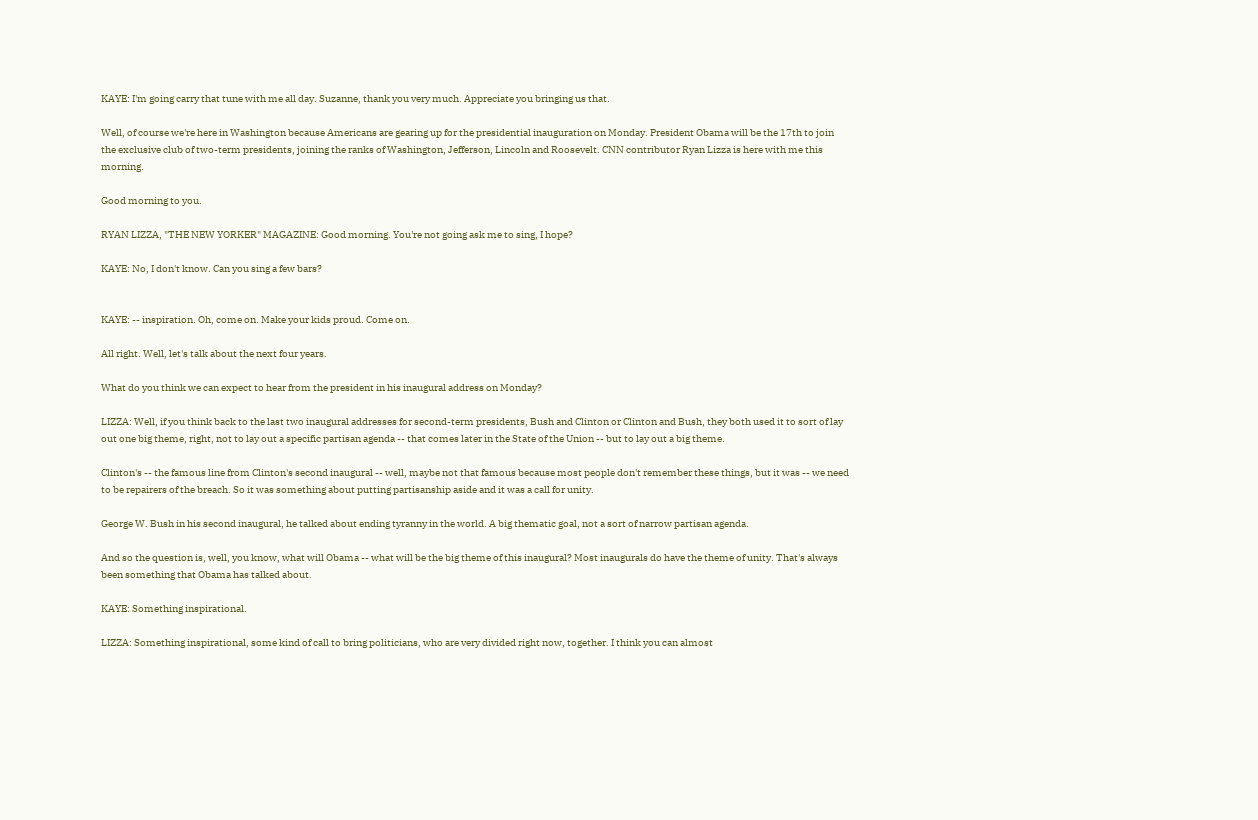KAYE: I'm going carry that tune with me all day. Suzanne, thank you very much. Appreciate you bringing us that.

Well, of course we're here in Washington because Americans are gearing up for the presidential inauguration on Monday. President Obama will be the 17th to join the exclusive club of two-term presidents, joining the ranks of Washington, Jefferson, Lincoln and Roosevelt. CNN contributor Ryan Lizza is here with me this morning.

Good morning to you.

RYAN LIZZA, "THE NEW YORKER" MAGAZINE: Good morning. You're not going ask me to sing, I hope?

KAYE: No, I don't know. Can you sing a few bars?


KAYE: -- inspiration. Oh, come on. Make your kids proud. Come on.

All right. Well, let's talk about the next four years.

What do you think we can expect to hear from the president in his inaugural address on Monday?

LIZZA: Well, if you think back to the last two inaugural addresses for second-term presidents, Bush and Clinton or Clinton and Bush, they both used it to sort of lay out one big theme, right, not to lay out a specific partisan agenda -- that comes later in the State of the Union -- but to lay out a big theme.

Clinton's -- the famous line from Clinton's second inaugural -- well, maybe not that famous because most people don't remember these things, but it was -- we need to be repairers of the breach. So it was something about putting partisanship aside and it was a call for unity.

George W. Bush in his second inaugural, he talked about ending tyranny in the world. A big thematic goal, not a sort of narrow partisan agenda.

And so the question is, well, you know, what will Obama -- what will be the big theme of this inaugural? Most inaugurals do have the theme of unity. That's always been something that Obama has talked about.

KAYE: Something inspirational.

LIZZA: Something inspirational, some kind of call to bring politicians, who are very divided right now, together. I think you can almost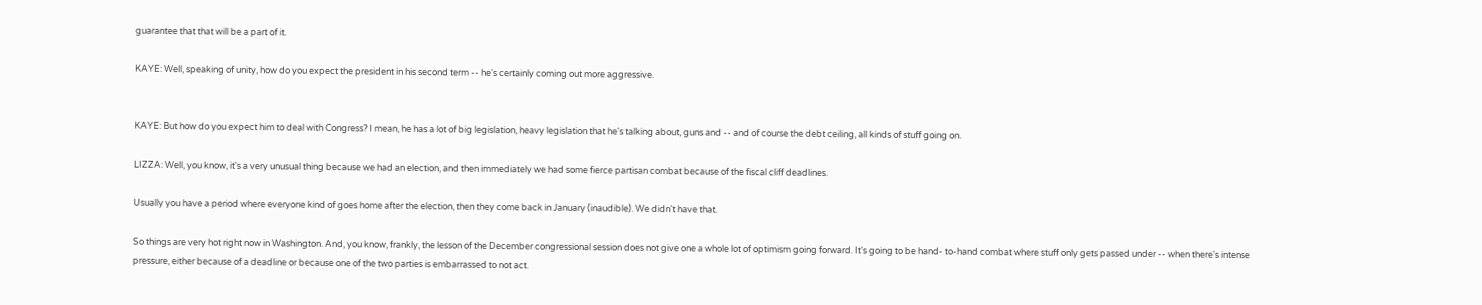guarantee that that will be a part of it.

KAYE: Well, speaking of unity, how do you expect the president in his second term -- he's certainly coming out more aggressive.


KAYE: But how do you expect him to deal with Congress? I mean, he has a lot of big legislation, heavy legislation that he's talking about, guns and -- and of course the debt ceiling, all kinds of stuff going on.

LIZZA: Well, you know, it's a very unusual thing because we had an election, and then immediately we had some fierce partisan combat because of the fiscal cliff deadlines.

Usually you have a period where everyone kind of goes home after the election, then they come back in January (inaudible). We didn't have that.

So things are very hot right now in Washington. And, you know, frankly, the lesson of the December congressional session does not give one a whole lot of optimism going forward. It's going to be hand- to-hand combat where stuff only gets passed under -- when there's intense pressure, either because of a deadline or because one of the two parties is embarrassed to not act.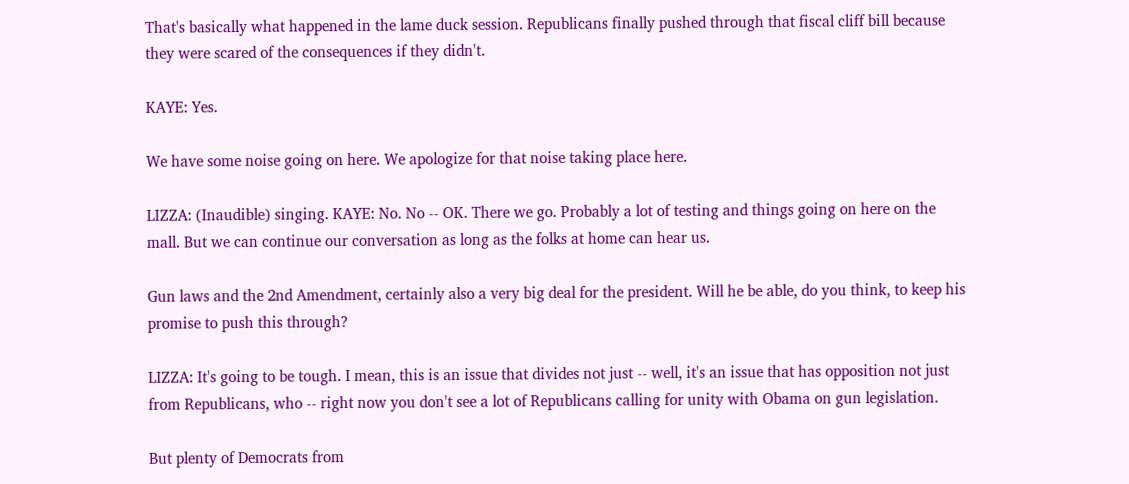That's basically what happened in the lame duck session. Republicans finally pushed through that fiscal cliff bill because they were scared of the consequences if they didn't.

KAYE: Yes.

We have some noise going on here. We apologize for that noise taking place here.

LIZZA: (Inaudible) singing. KAYE: No. No -- OK. There we go. Probably a lot of testing and things going on here on the mall. But we can continue our conversation as long as the folks at home can hear us.

Gun laws and the 2nd Amendment, certainly also a very big deal for the president. Will he be able, do you think, to keep his promise to push this through?

LIZZA: It's going to be tough. I mean, this is an issue that divides not just -- well, it's an issue that has opposition not just from Republicans, who -- right now you don't see a lot of Republicans calling for unity with Obama on gun legislation.

But plenty of Democrats from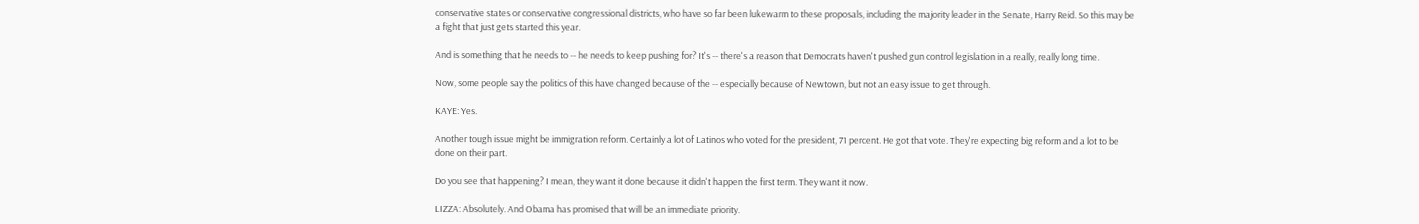conservative states or conservative congressional districts, who have so far been lukewarm to these proposals, including the majority leader in the Senate, Harry Reid. So this may be a fight that just gets started this year.

And is something that he needs to -- he needs to keep pushing for? It's -- there's a reason that Democrats haven't pushed gun control legislation in a really, really long time.

Now, some people say the politics of this have changed because of the -- especially because of Newtown, but not an easy issue to get through.

KAYE: Yes.

Another tough issue might be immigration reform. Certainly a lot of Latinos who voted for the president, 71 percent. He got that vote. They're expecting big reform and a lot to be done on their part.

Do you see that happening? I mean, they want it done because it didn't happen the first term. They want it now.

LIZZA: Absolutely. And Obama has promised that will be an immediate priority.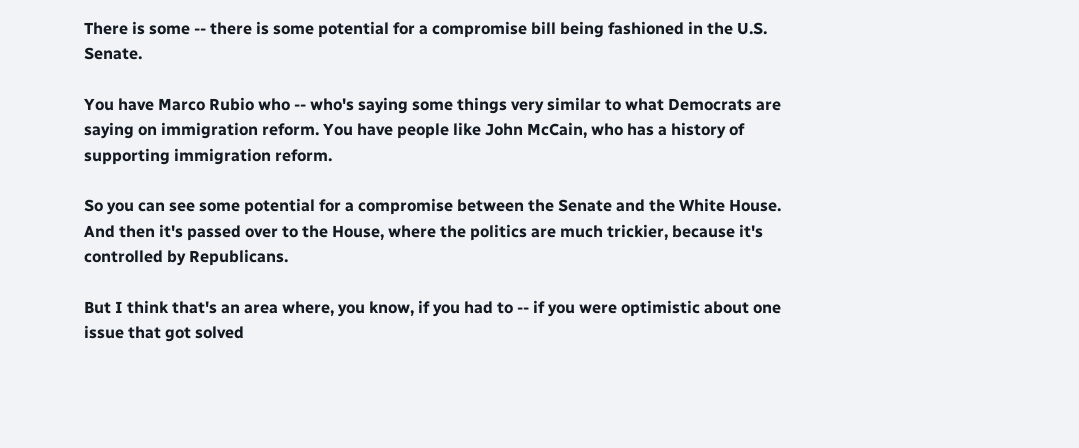There is some -- there is some potential for a compromise bill being fashioned in the U.S. Senate.

You have Marco Rubio who -- who's saying some things very similar to what Democrats are saying on immigration reform. You have people like John McCain, who has a history of supporting immigration reform.

So you can see some potential for a compromise between the Senate and the White House. And then it's passed over to the House, where the politics are much trickier, because it's controlled by Republicans.

But I think that's an area where, you know, if you had to -- if you were optimistic about one issue that got solved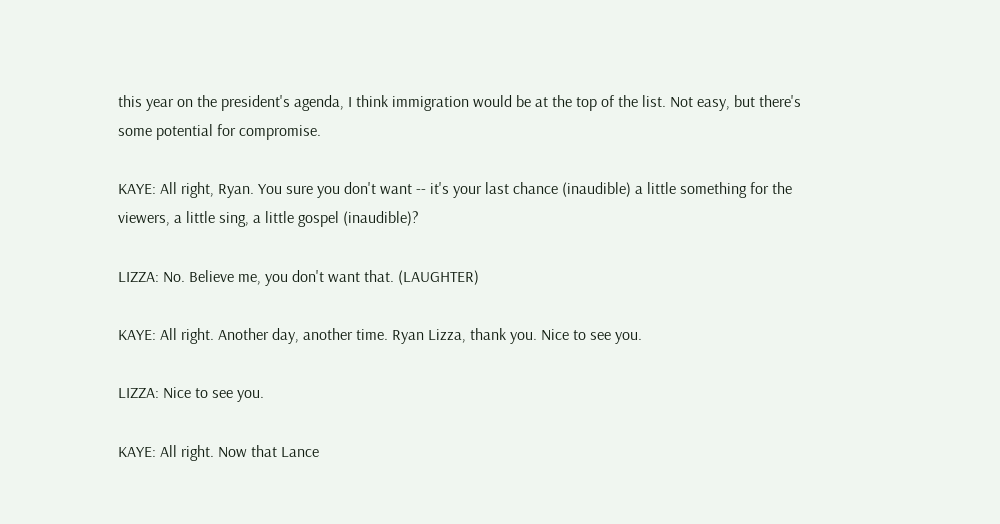this year on the president's agenda, I think immigration would be at the top of the list. Not easy, but there's some potential for compromise.

KAYE: All right, Ryan. You sure you don't want -- it's your last chance (inaudible) a little something for the viewers, a little sing, a little gospel (inaudible)?

LIZZA: No. Believe me, you don't want that. (LAUGHTER)

KAYE: All right. Another day, another time. Ryan Lizza, thank you. Nice to see you.

LIZZA: Nice to see you.

KAYE: All right. Now that Lance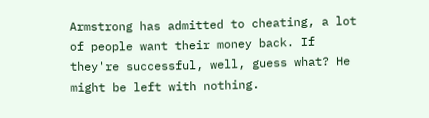Armstrong has admitted to cheating, a lot of people want their money back. If they're successful, well, guess what? He might be left with nothing.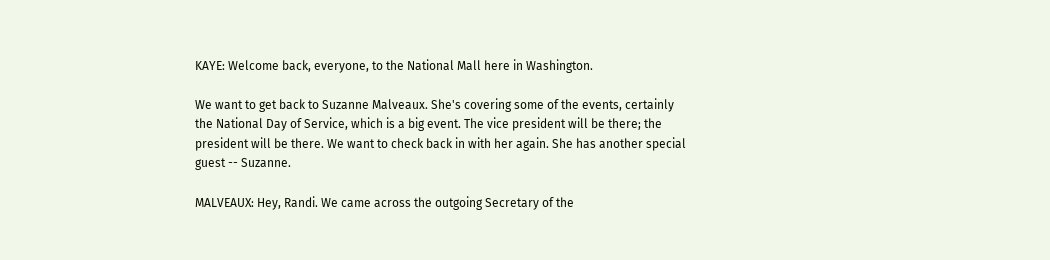KAYE: Welcome back, everyone, to the National Mall here in Washington.

We want to get back to Suzanne Malveaux. She's covering some of the events, certainly the National Day of Service, which is a big event. The vice president will be there; the president will be there. We want to check back in with her again. She has another special guest -- Suzanne.

MALVEAUX: Hey, Randi. We came across the outgoing Secretary of the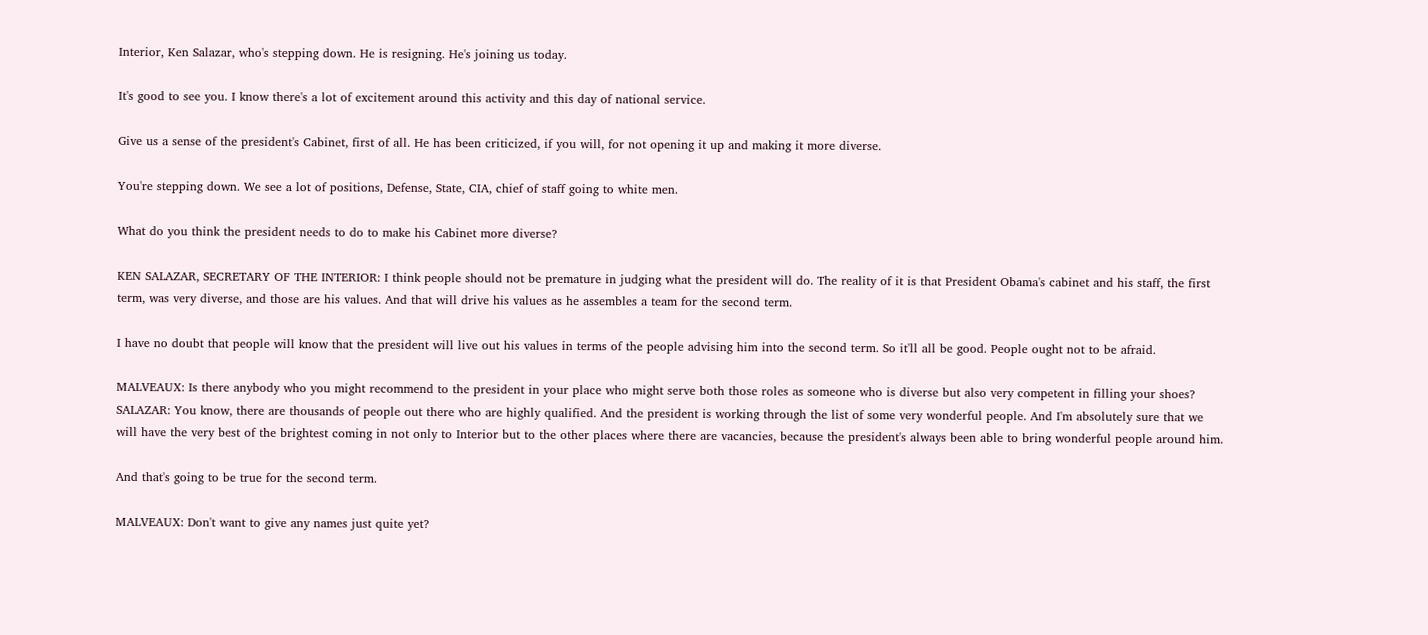Interior, Ken Salazar, who's stepping down. He is resigning. He's joining us today.

It's good to see you. I know there's a lot of excitement around this activity and this day of national service.

Give us a sense of the president's Cabinet, first of all. He has been criticized, if you will, for not opening it up and making it more diverse.

You're stepping down. We see a lot of positions, Defense, State, CIA, chief of staff going to white men.

What do you think the president needs to do to make his Cabinet more diverse?

KEN SALAZAR, SECRETARY OF THE INTERIOR: I think people should not be premature in judging what the president will do. The reality of it is that President Obama's cabinet and his staff, the first term, was very diverse, and those are his values. And that will drive his values as he assembles a team for the second term.

I have no doubt that people will know that the president will live out his values in terms of the people advising him into the second term. So it'll all be good. People ought not to be afraid.

MALVEAUX: Is there anybody who you might recommend to the president in your place who might serve both those roles as someone who is diverse but also very competent in filling your shoes? SALAZAR: You know, there are thousands of people out there who are highly qualified. And the president is working through the list of some very wonderful people. And I'm absolutely sure that we will have the very best of the brightest coming in not only to Interior but to the other places where there are vacancies, because the president's always been able to bring wonderful people around him.

And that's going to be true for the second term.

MALVEAUX: Don't want to give any names just quite yet?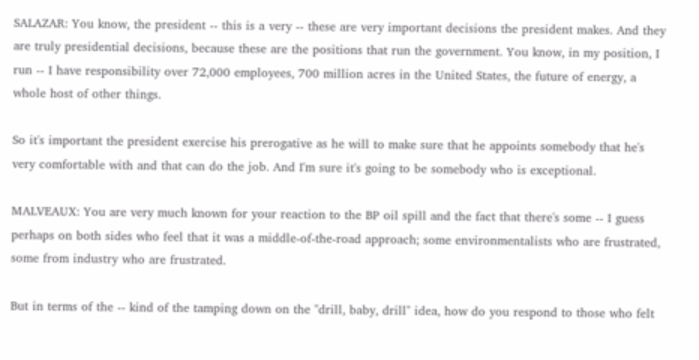SALAZAR: You know, the president -- this is a very -- these are very important decisions the president makes. And they are truly presidential decisions, because these are the positions that run the government. You know, in my position, I run -- I have responsibility over 72,000 employees, 700 million acres in the United States, the future of energy, a whole host of other things.

So it's important the president exercise his prerogative as he will to make sure that he appoints somebody that he's very comfortable with and that can do the job. And I'm sure it's going to be somebody who is exceptional.

MALVEAUX: You are very much known for your reaction to the BP oil spill and the fact that there's some -- I guess perhaps on both sides who feel that it was a middle-of-the-road approach; some environmentalists who are frustrated, some from industry who are frustrated.

But in terms of the -- kind of the tamping down on the "drill, baby, drill" idea, how do you respond to those who felt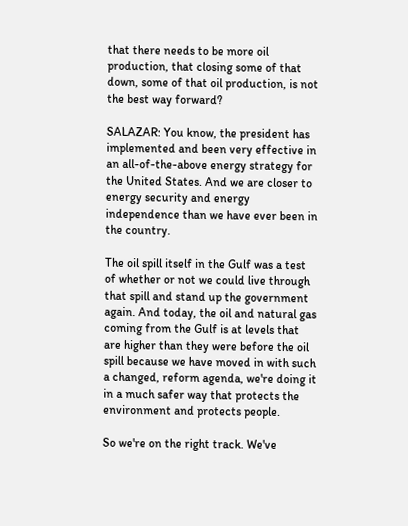that there needs to be more oil production, that closing some of that down, some of that oil production, is not the best way forward?

SALAZAR: You know, the president has implemented and been very effective in an all-of-the-above energy strategy for the United States. And we are closer to energy security and energy independence than we have ever been in the country.

The oil spill itself in the Gulf was a test of whether or not we could live through that spill and stand up the government again. And today, the oil and natural gas coming from the Gulf is at levels that are higher than they were before the oil spill because we have moved in with such a changed, reform agenda, we're doing it in a much safer way that protects the environment and protects people.

So we're on the right track. We've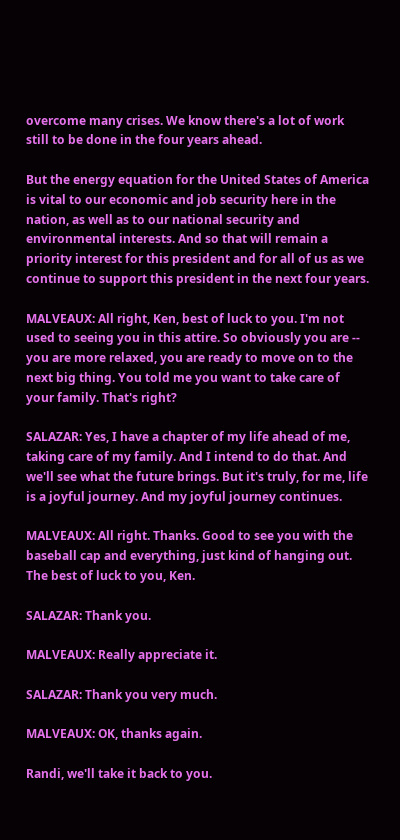overcome many crises. We know there's a lot of work still to be done in the four years ahead.

But the energy equation for the United States of America is vital to our economic and job security here in the nation, as well as to our national security and environmental interests. And so that will remain a priority interest for this president and for all of us as we continue to support this president in the next four years.

MALVEAUX: All right, Ken, best of luck to you. I'm not used to seeing you in this attire. So obviously you are -- you are more relaxed, you are ready to move on to the next big thing. You told me you want to take care of your family. That's right?

SALAZAR: Yes, I have a chapter of my life ahead of me, taking care of my family. And I intend to do that. And we'll see what the future brings. But it's truly, for me, life is a joyful journey. And my joyful journey continues.

MALVEAUX: All right. Thanks. Good to see you with the baseball cap and everything, just kind of hanging out. The best of luck to you, Ken.

SALAZAR: Thank you.

MALVEAUX: Really appreciate it.

SALAZAR: Thank you very much.

MALVEAUX: OK, thanks again.

Randi, we'll take it back to you.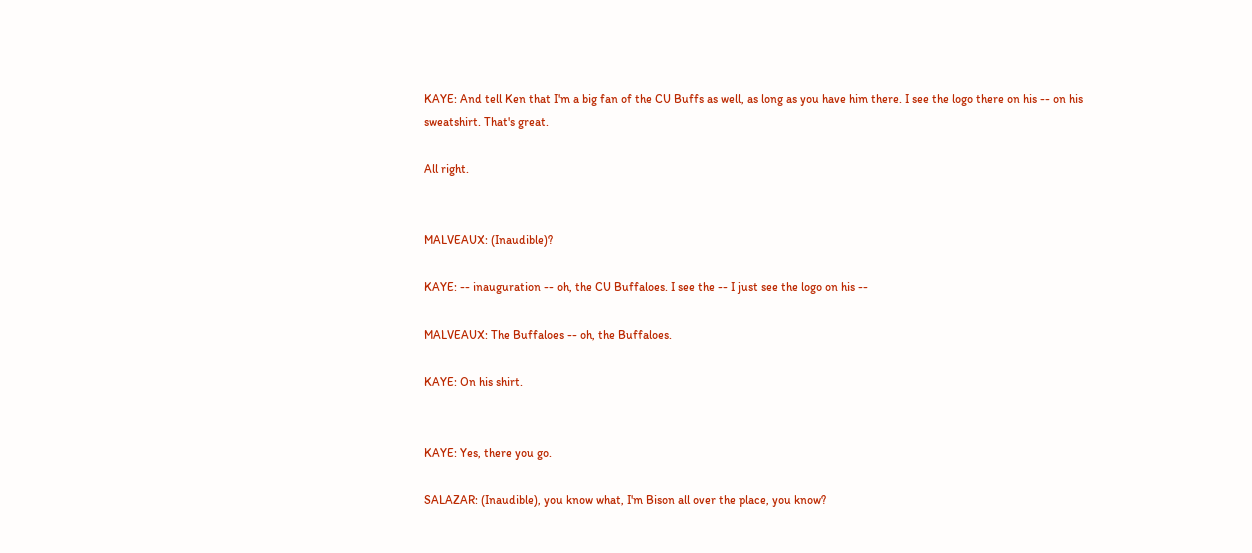KAYE: And tell Ken that I'm a big fan of the CU Buffs as well, as long as you have him there. I see the logo there on his -- on his sweatshirt. That's great.

All right.


MALVEAUX: (Inaudible)?

KAYE: -- inauguration -- oh, the CU Buffaloes. I see the -- I just see the logo on his --

MALVEAUX: The Buffaloes -- oh, the Buffaloes.

KAYE: On his shirt.


KAYE: Yes, there you go.

SALAZAR: (Inaudible), you know what, I'm Bison all over the place, you know?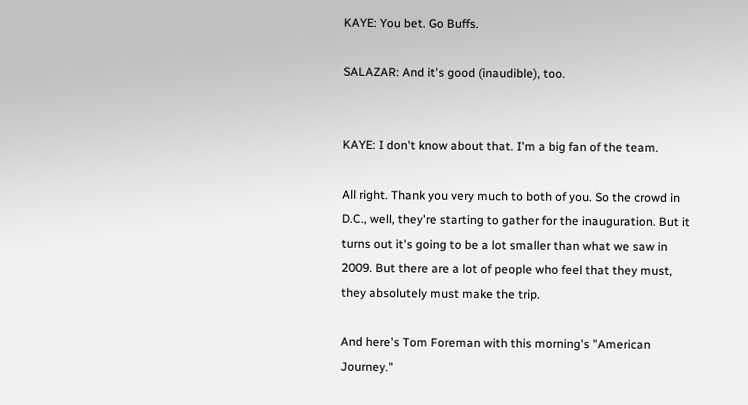KAYE: You bet. Go Buffs.

SALAZAR: And it's good (inaudible), too.


KAYE: I don't know about that. I'm a big fan of the team.

All right. Thank you very much to both of you. So the crowd in D.C., well, they're starting to gather for the inauguration. But it turns out it's going to be a lot smaller than what we saw in 2009. But there are a lot of people who feel that they must, they absolutely must make the trip.

And here's Tom Foreman with this morning's "American Journey."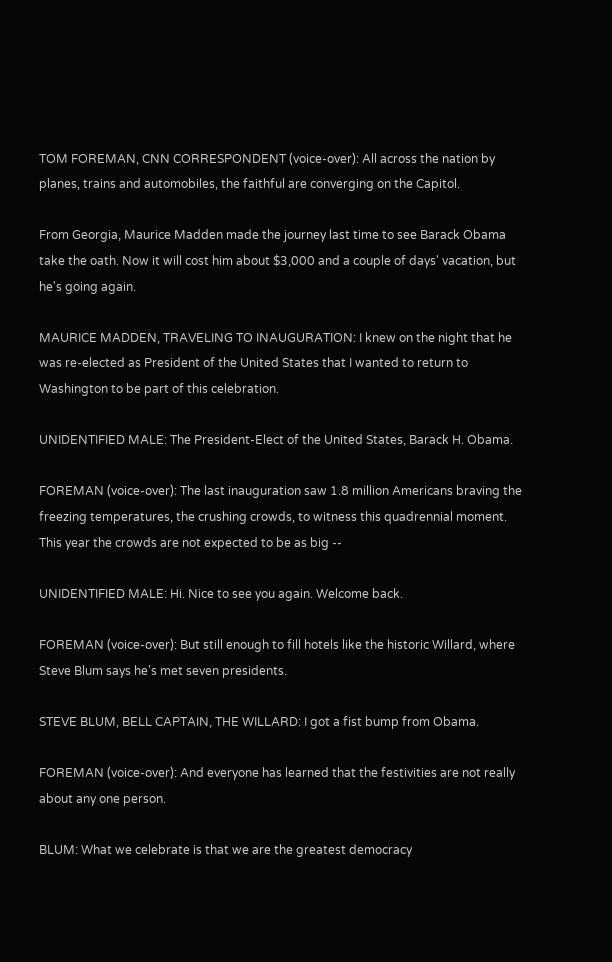TOM FOREMAN, CNN CORRESPONDENT (voice-over): All across the nation by planes, trains and automobiles, the faithful are converging on the Capitol.

From Georgia, Maurice Madden made the journey last time to see Barack Obama take the oath. Now it will cost him about $3,000 and a couple of days' vacation, but he's going again.

MAURICE MADDEN, TRAVELING TO INAUGURATION: I knew on the night that he was re-elected as President of the United States that I wanted to return to Washington to be part of this celebration.

UNIDENTIFIED MALE: The President-Elect of the United States, Barack H. Obama.

FOREMAN (voice-over): The last inauguration saw 1.8 million Americans braving the freezing temperatures, the crushing crowds, to witness this quadrennial moment. This year the crowds are not expected to be as big --

UNIDENTIFIED MALE: Hi. Nice to see you again. Welcome back.

FOREMAN (voice-over): But still enough to fill hotels like the historic Willard, where Steve Blum says he's met seven presidents.

STEVE BLUM, BELL CAPTAIN, THE WILLARD: I got a fist bump from Obama.

FOREMAN (voice-over): And everyone has learned that the festivities are not really about any one person.

BLUM: What we celebrate is that we are the greatest democracy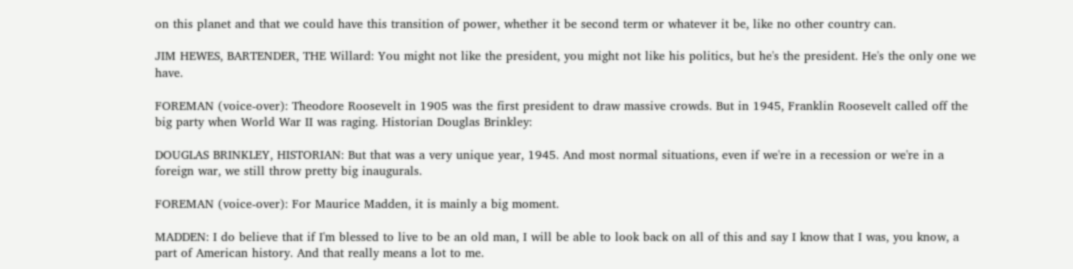on this planet and that we could have this transition of power, whether it be second term or whatever it be, like no other country can.

JIM HEWES, BARTENDER, THE Willard: You might not like the president, you might not like his politics, but he's the president. He's the only one we have.

FOREMAN (voice-over): Theodore Roosevelt in 1905 was the first president to draw massive crowds. But in 1945, Franklin Roosevelt called off the big party when World War II was raging. Historian Douglas Brinkley:

DOUGLAS BRINKLEY, HISTORIAN: But that was a very unique year, 1945. And most normal situations, even if we're in a recession or we're in a foreign war, we still throw pretty big inaugurals.

FOREMAN (voice-over): For Maurice Madden, it is mainly a big moment.

MADDEN: I do believe that if I'm blessed to live to be an old man, I will be able to look back on all of this and say I know that I was, you know, a part of American history. And that really means a lot to me.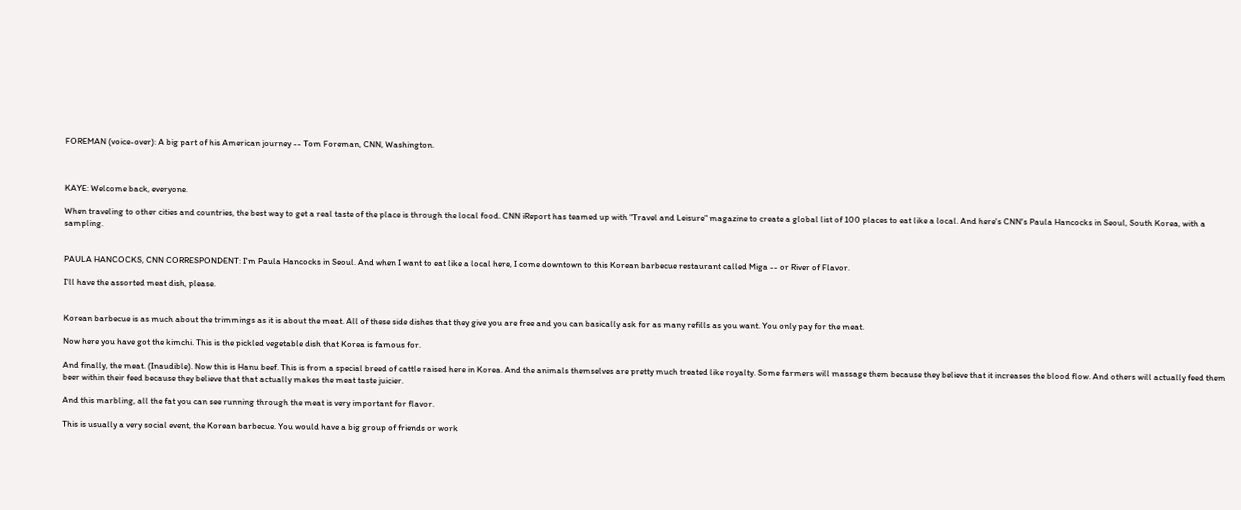FOREMAN (voice-over): A big part of his American journey -- Tom Foreman, CNN, Washington.



KAYE: Welcome back, everyone.

When traveling to other cities and countries, the best way to get a real taste of the place is through the local food. CNN iReport has teamed up with "Travel and Leisure" magazine to create a global list of 100 places to eat like a local. And here's CNN's Paula Hancocks in Seoul, South Korea, with a sampling.


PAULA HANCOCKS, CNN CORRESPONDENT: I'm Paula Hancocks in Seoul. And when I want to eat like a local here, I come downtown to this Korean barbecue restaurant called Miga -- or River of Flavor.

I'll have the assorted meat dish, please.


Korean barbecue is as much about the trimmings as it is about the meat. All of these side dishes that they give you are free and you can basically ask for as many refills as you want. You only pay for the meat.

Now here you have got the kimchi. This is the pickled vegetable dish that Korea is famous for.

And finally, the meat. (Inaudible). Now this is Hanu beef. This is from a special breed of cattle raised here in Korea. And the animals themselves are pretty much treated like royalty. Some farmers will massage them because they believe that it increases the blood flow. And others will actually feed them beer within their feed because they believe that that actually makes the meat taste juicier.

And this marbling, all the fat you can see running through the meat is very important for flavor.

This is usually a very social event, the Korean barbecue. You would have a big group of friends or work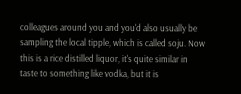colleagues around you and you'd also usually be sampling the local tipple, which is called soju. Now this is a rice distilled liquor, it's quite similar in taste to something like vodka, but it is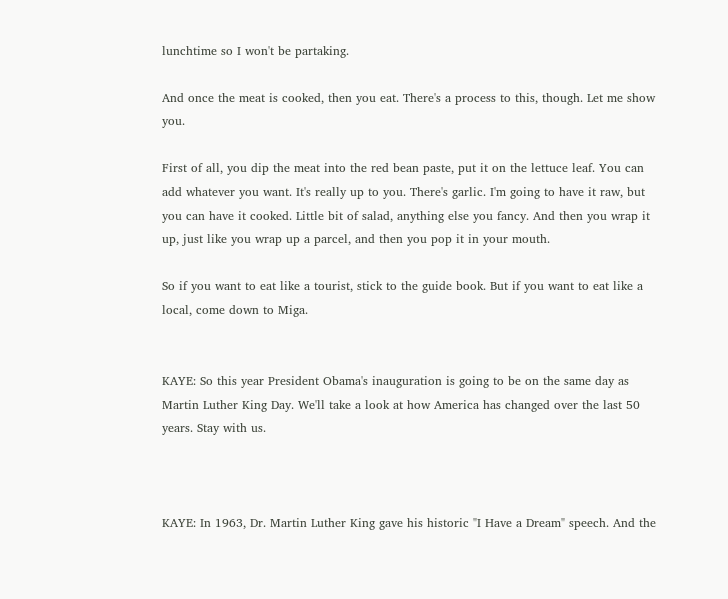lunchtime so I won't be partaking.

And once the meat is cooked, then you eat. There's a process to this, though. Let me show you.

First of all, you dip the meat into the red bean paste, put it on the lettuce leaf. You can add whatever you want. It's really up to you. There's garlic. I'm going to have it raw, but you can have it cooked. Little bit of salad, anything else you fancy. And then you wrap it up, just like you wrap up a parcel, and then you pop it in your mouth.

So if you want to eat like a tourist, stick to the guide book. But if you want to eat like a local, come down to Miga.


KAYE: So this year President Obama's inauguration is going to be on the same day as Martin Luther King Day. We'll take a look at how America has changed over the last 50 years. Stay with us.



KAYE: In 1963, Dr. Martin Luther King gave his historic "I Have a Dream" speech. And the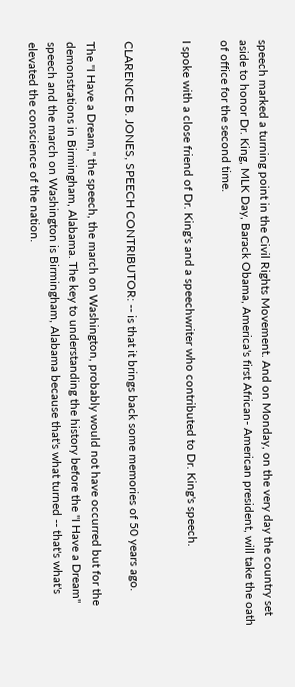speech marked a turning point in the Civil Rights Movement. And on Monday, on the very day the country set aside to honor Dr. King, MLK Day, Barack Obama, America's first African- American president, will take the oath of office for the second time.

I spoke with a close friend of Dr. King's and a speechwriter who contributed to Dr. King's speech.


CLARENCE B. JONES, SPEECH CONTRIBUTOR: -- is that it brings back some memories of 50 years ago.

The "I Have a Dream," the speech, the march on Washington, probably would not have occurred but for the demonstrations in Birmingham, Alabama. The key to understanding the history before the "I Have a Dream" speech and the march on Washington is Birmingham, Alabama because that's what turned -- that's what's elevated the conscience of the nation.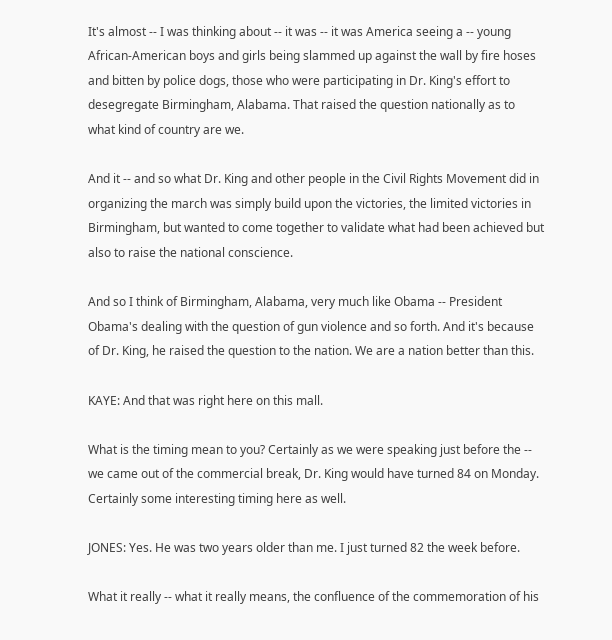It's almost -- I was thinking about -- it was -- it was America seeing a -- young African-American boys and girls being slammed up against the wall by fire hoses and bitten by police dogs, those who were participating in Dr. King's effort to desegregate Birmingham, Alabama. That raised the question nationally as to what kind of country are we.

And it -- and so what Dr. King and other people in the Civil Rights Movement did in organizing the march was simply build upon the victories, the limited victories in Birmingham, but wanted to come together to validate what had been achieved but also to raise the national conscience.

And so I think of Birmingham, Alabama, very much like Obama -- President Obama's dealing with the question of gun violence and so forth. And it's because of Dr. King, he raised the question to the nation. We are a nation better than this.

KAYE: And that was right here on this mall.

What is the timing mean to you? Certainly as we were speaking just before the -- we came out of the commercial break, Dr. King would have turned 84 on Monday. Certainly some interesting timing here as well.

JONES: Yes. He was two years older than me. I just turned 82 the week before.

What it really -- what it really means, the confluence of the commemoration of his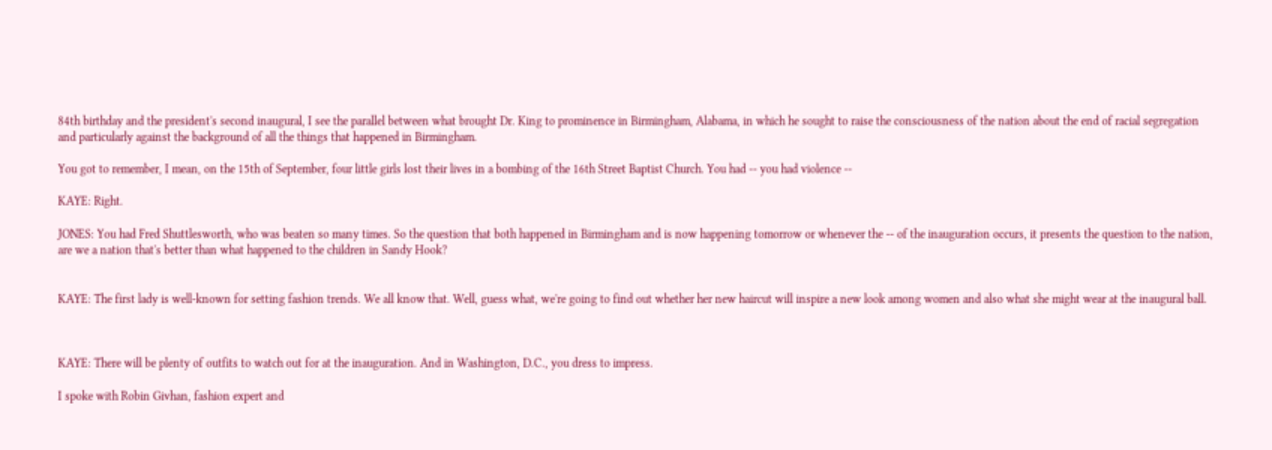84th birthday and the president's second inaugural, I see the parallel between what brought Dr. King to prominence in Birmingham, Alabama, in which he sought to raise the consciousness of the nation about the end of racial segregation and particularly against the background of all the things that happened in Birmingham.

You got to remember, I mean, on the 15th of September, four little girls lost their lives in a bombing of the 16th Street Baptist Church. You had -- you had violence --

KAYE: Right.

JONES: You had Fred Shuttlesworth, who was beaten so many times. So the question that both happened in Birmingham and is now happening tomorrow or whenever the -- of the inauguration occurs, it presents the question to the nation, are we a nation that's better than what happened to the children in Sandy Hook?


KAYE: The first lady is well-known for setting fashion trends. We all know that. Well, guess what, we're going to find out whether her new haircut will inspire a new look among women and also what she might wear at the inaugural ball.



KAYE: There will be plenty of outfits to watch out for at the inauguration. And in Washington, D.C., you dress to impress.

I spoke with Robin Givhan, fashion expert and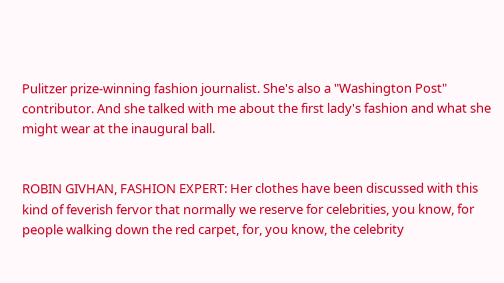Pulitzer prize-winning fashion journalist. She's also a "Washington Post" contributor. And she talked with me about the first lady's fashion and what she might wear at the inaugural ball.


ROBIN GIVHAN, FASHION EXPERT: Her clothes have been discussed with this kind of feverish fervor that normally we reserve for celebrities, you know, for people walking down the red carpet, for, you know, the celebrity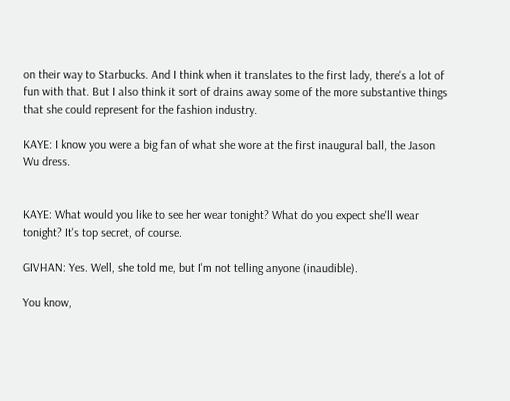on their way to Starbucks. And I think when it translates to the first lady, there's a lot of fun with that. But I also think it sort of drains away some of the more substantive things that she could represent for the fashion industry.

KAYE: I know you were a big fan of what she wore at the first inaugural ball, the Jason Wu dress.


KAYE: What would you like to see her wear tonight? What do you expect she'll wear tonight? It's top secret, of course.

GIVHAN: Yes. Well, she told me, but I'm not telling anyone (inaudible).

You know,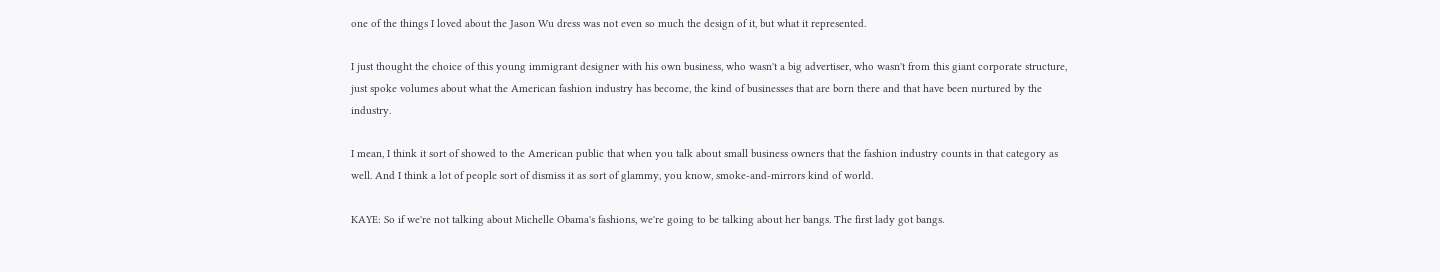one of the things I loved about the Jason Wu dress was not even so much the design of it, but what it represented.

I just thought the choice of this young immigrant designer with his own business, who wasn't a big advertiser, who wasn't from this giant corporate structure, just spoke volumes about what the American fashion industry has become, the kind of businesses that are born there and that have been nurtured by the industry.

I mean, I think it sort of showed to the American public that when you talk about small business owners that the fashion industry counts in that category as well. And I think a lot of people sort of dismiss it as sort of glammy, you know, smoke-and-mirrors kind of world.

KAYE: So if we're not talking about Michelle Obama's fashions, we're going to be talking about her bangs. The first lady got bangs.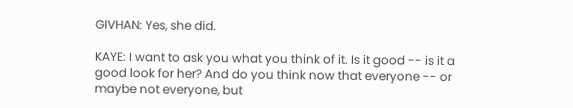GIVHAN: Yes, she did.

KAYE: I want to ask you what you think of it. Is it good -- is it a good look for her? And do you think now that everyone -- or maybe not everyone, but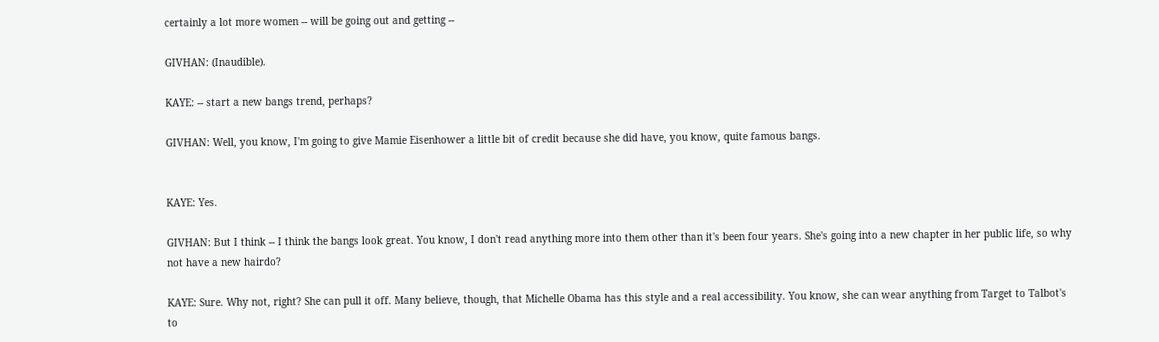certainly a lot more women -- will be going out and getting --

GIVHAN: (Inaudible).

KAYE: -- start a new bangs trend, perhaps?

GIVHAN: Well, you know, I'm going to give Mamie Eisenhower a little bit of credit because she did have, you know, quite famous bangs.


KAYE: Yes.

GIVHAN: But I think -- I think the bangs look great. You know, I don't read anything more into them other than it's been four years. She's going into a new chapter in her public life, so why not have a new hairdo?

KAYE: Sure. Why not, right? She can pull it off. Many believe, though, that Michelle Obama has this style and a real accessibility. You know, she can wear anything from Target to Talbot's to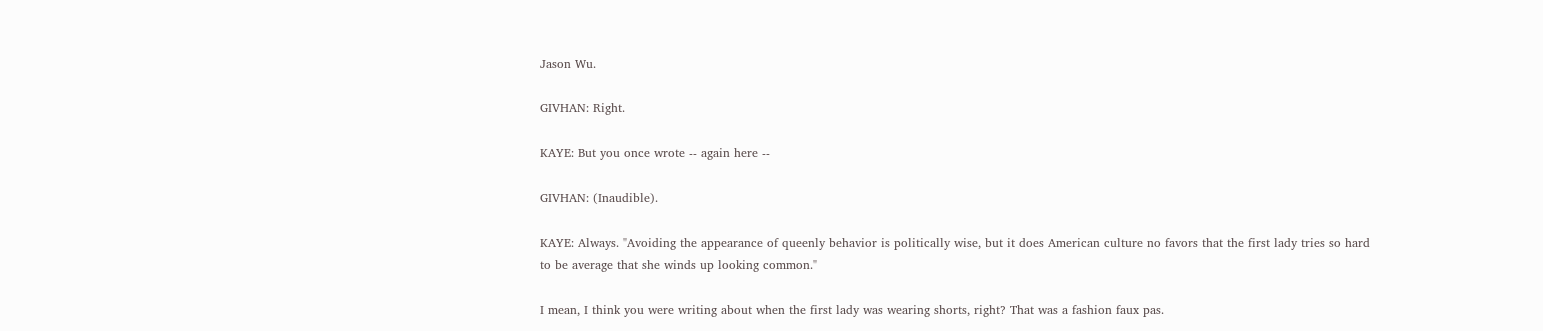Jason Wu.

GIVHAN: Right.

KAYE: But you once wrote -- again here --

GIVHAN: (Inaudible).

KAYE: Always. "Avoiding the appearance of queenly behavior is politically wise, but it does American culture no favors that the first lady tries so hard to be average that she winds up looking common."

I mean, I think you were writing about when the first lady was wearing shorts, right? That was a fashion faux pas.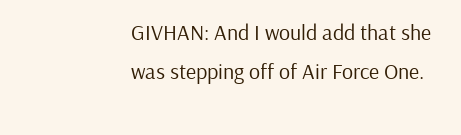GIVHAN: And I would add that she was stepping off of Air Force One.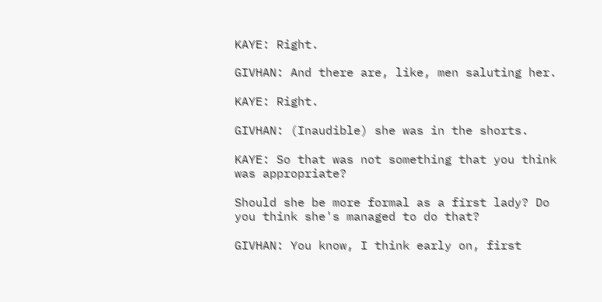KAYE: Right.

GIVHAN: And there are, like, men saluting her.

KAYE: Right.

GIVHAN: (Inaudible) she was in the shorts.

KAYE: So that was not something that you think was appropriate?

Should she be more formal as a first lady? Do you think she's managed to do that?

GIVHAN: You know, I think early on, first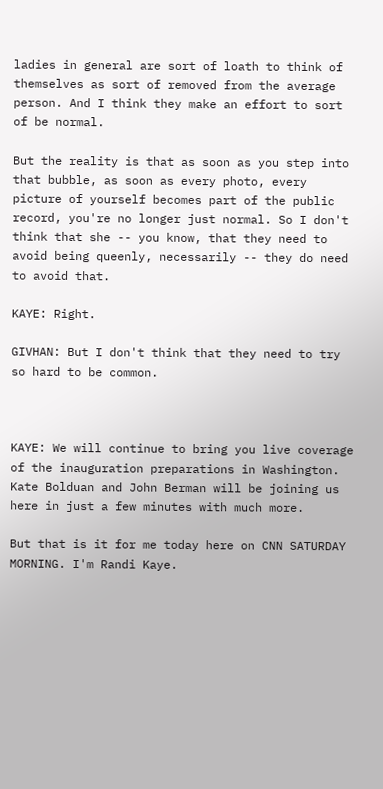ladies in general are sort of loath to think of themselves as sort of removed from the average person. And I think they make an effort to sort of be normal.

But the reality is that as soon as you step into that bubble, as soon as every photo, every picture of yourself becomes part of the public record, you're no longer just normal. So I don't think that she -- you know, that they need to avoid being queenly, necessarily -- they do need to avoid that.

KAYE: Right.

GIVHAN: But I don't think that they need to try so hard to be common.



KAYE: We will continue to bring you live coverage of the inauguration preparations in Washington. Kate Bolduan and John Berman will be joining us here in just a few minutes with much more.

But that is it for me today here on CNN SATURDAY MORNING. I'm Randi Kaye.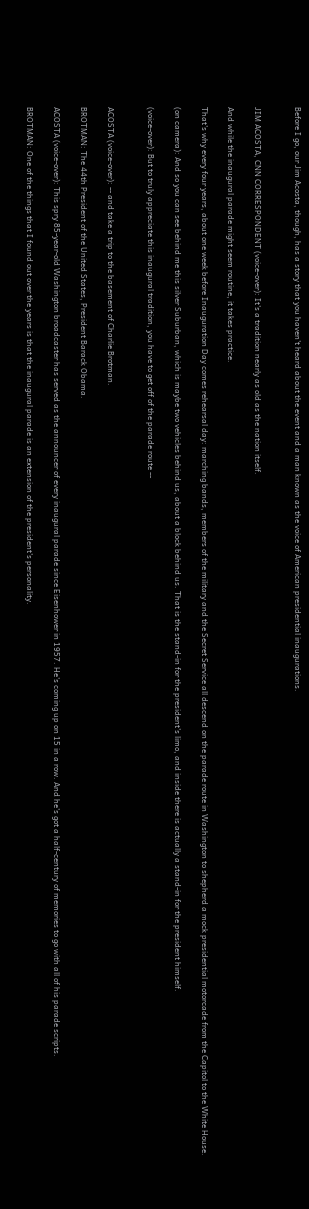Before I go, our Jim Acosta, though, has a story that you haven't heard about the event and a man known as the voice of American presidential inaugurations.


JIM ACOSTA, CNN CORRESPONDENT (voice-over): It's a tradition nearly as old as the nation itself.

And while the inaugural parade might seem routine, it takes practice.

That's why every four years, about one week before Inauguration Day comes rehearsal day: marching bands, members of the military and the Secret Service all descend on the parade route in Washington to shepherd a mock presidential motorcade from the Capitol to the White House.

(on camera): And so you can see behind me this silver Suburban, which is maybe two vehicles behind us, about a block behind us. That is the stand-in for the president's limo, and inside there is actually a stand-in for the president himself.

(voice-over): But to truly appreciate this inaugural tradition, you have to get off of the parade route --


ACOSTA (voice-over): -- and take a trip to the basement of Charlie Brotman.

BROTMAN: The 44th President of the United States, President Barack Obama.

ACOSTA (voice-over): This spry 85-year-old Washington broadcaster has served as the announcer of every inaugural parade since Eisenhower in 1957. He's coming up on 15 in a row. And he's got a half-century of memories to go with all of his parade scripts.

BROTMAN: One of the things that I found out over the years is that the inaugural parade is an extension of the president's personality.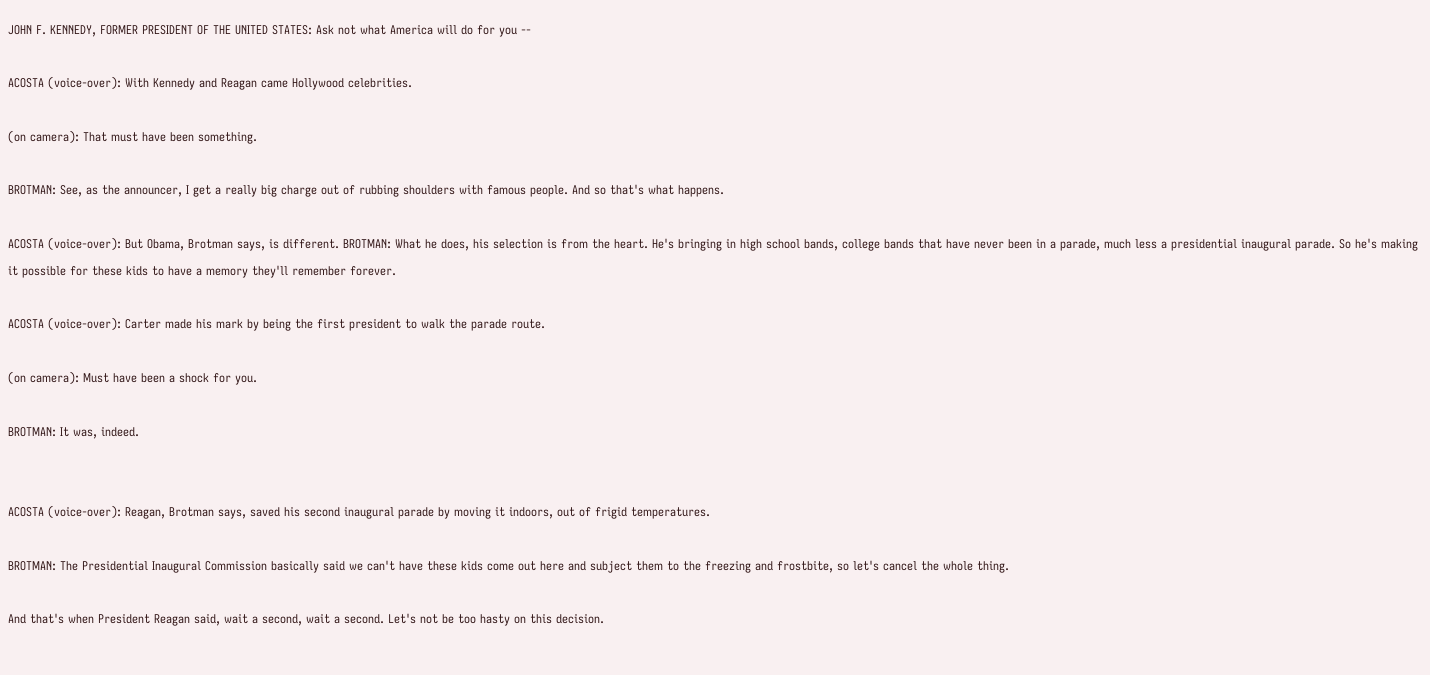JOHN F. KENNEDY, FORMER PRESIDENT OF THE UNITED STATES: Ask not what America will do for you --

ACOSTA (voice-over): With Kennedy and Reagan came Hollywood celebrities.

(on camera): That must have been something.

BROTMAN: See, as the announcer, I get a really big charge out of rubbing shoulders with famous people. And so that's what happens.

ACOSTA (voice-over): But Obama, Brotman says, is different. BROTMAN: What he does, his selection is from the heart. He's bringing in high school bands, college bands that have never been in a parade, much less a presidential inaugural parade. So he's making it possible for these kids to have a memory they'll remember forever.

ACOSTA (voice-over): Carter made his mark by being the first president to walk the parade route.

(on camera): Must have been a shock for you.

BROTMAN: It was, indeed.


ACOSTA (voice-over): Reagan, Brotman says, saved his second inaugural parade by moving it indoors, out of frigid temperatures.

BROTMAN: The Presidential Inaugural Commission basically said we can't have these kids come out here and subject them to the freezing and frostbite, so let's cancel the whole thing.

And that's when President Reagan said, wait a second, wait a second. Let's not be too hasty on this decision.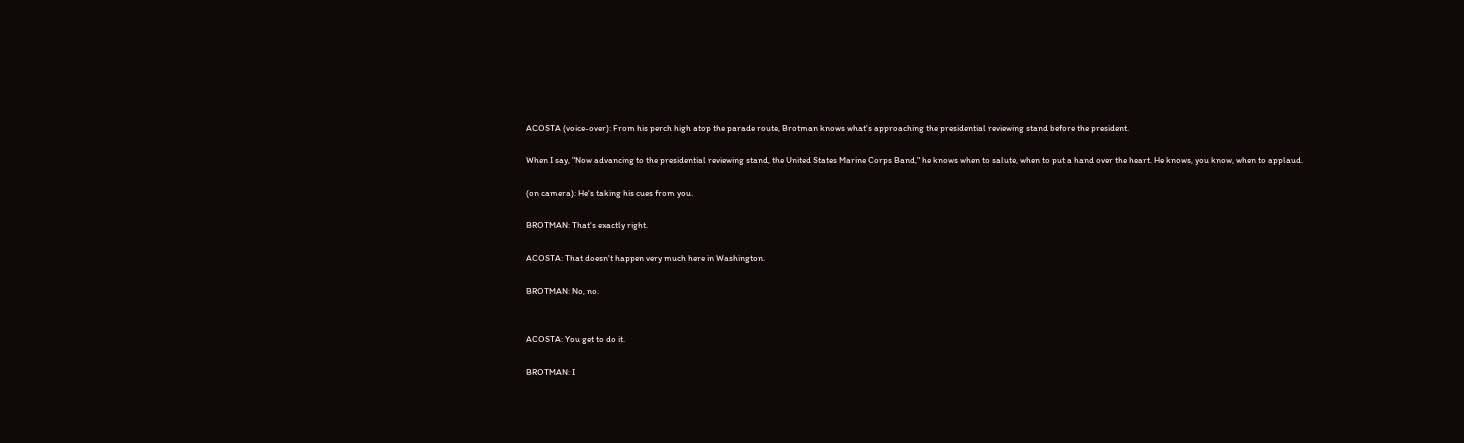ACOSTA (voice-over): From his perch high atop the parade route, Brotman knows what's approaching the presidential reviewing stand before the president.

When I say, "Now advancing to the presidential reviewing stand, the United States Marine Corps Band," he knows when to salute, when to put a hand over the heart. He knows, you know, when to applaud.

(on camera): He's taking his cues from you.

BROTMAN: That's exactly right.

ACOSTA: That doesn't happen very much here in Washington.

BROTMAN: No, no.


ACOSTA: You get to do it.

BROTMAN: I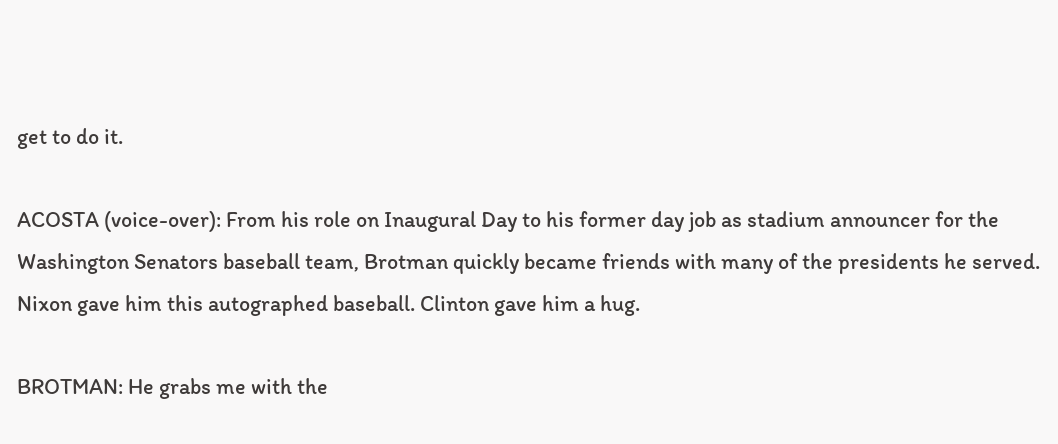get to do it.

ACOSTA (voice-over): From his role on Inaugural Day to his former day job as stadium announcer for the Washington Senators baseball team, Brotman quickly became friends with many of the presidents he served. Nixon gave him this autographed baseball. Clinton gave him a hug.

BROTMAN: He grabs me with the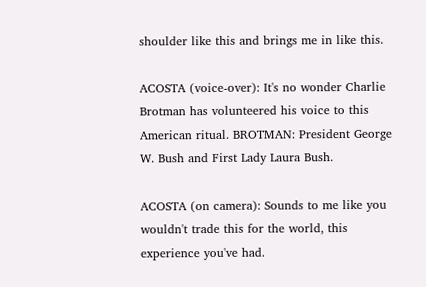shoulder like this and brings me in like this.

ACOSTA (voice-over): It's no wonder Charlie Brotman has volunteered his voice to this American ritual. BROTMAN: President George W. Bush and First Lady Laura Bush.

ACOSTA (on camera): Sounds to me like you wouldn't trade this for the world, this experience you've had.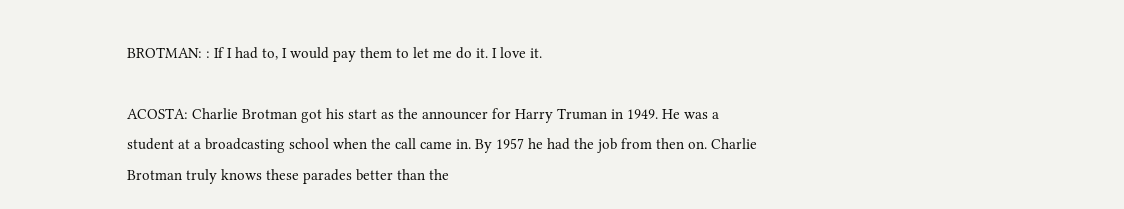BROTMAN: : If I had to, I would pay them to let me do it. I love it.

ACOSTA: Charlie Brotman got his start as the announcer for Harry Truman in 1949. He was a student at a broadcasting school when the call came in. By 1957 he had the job from then on. Charlie Brotman truly knows these parades better than the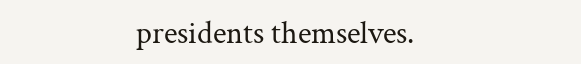presidents themselves.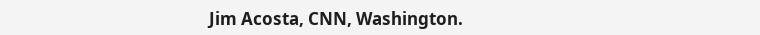Jim Acosta, CNN, Washington.